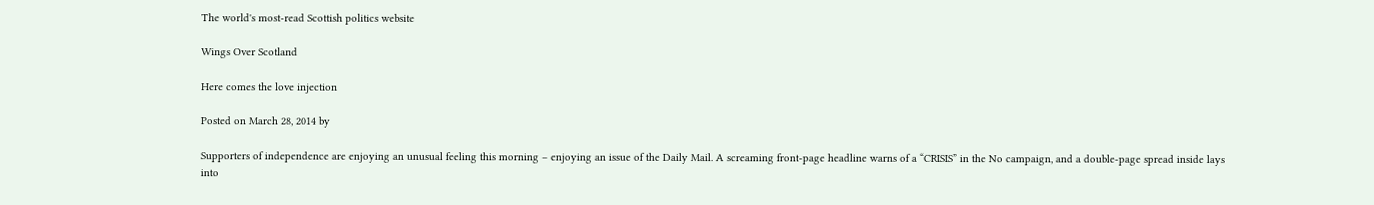The world's most-read Scottish politics website

Wings Over Scotland

Here comes the love injection

Posted on March 28, 2014 by

Supporters of independence are enjoying an unusual feeling this morning – enjoying an issue of the Daily Mail. A screaming front-page headline warns of a “CRISIS” in the No campaign, and a double-page spread inside lays into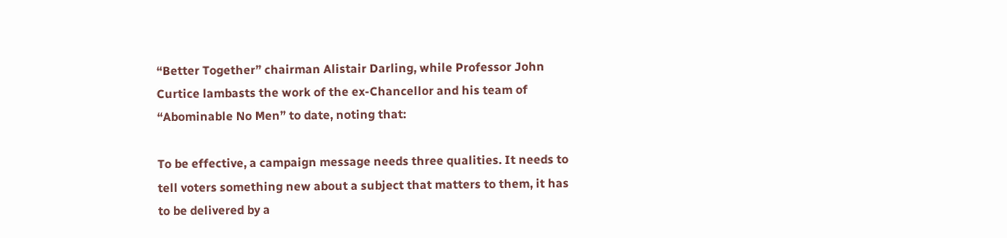“Better Together” chairman Alistair Darling, while Professor John Curtice lambasts the work of the ex-Chancellor and his team of “Abominable No Men” to date, noting that:

To be effective, a campaign message needs three qualities. It needs to tell voters something new about a subject that matters to them, it has to be delivered by a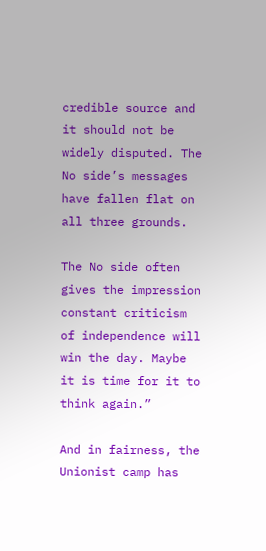credible source and it should not be widely disputed. The No side’s messages have fallen flat on all three grounds.

The No side often gives the impression constant criticism of independence will win the day. Maybe it is time for it to think again.”

And in fairness, the Unionist camp has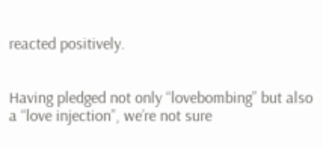reacted positively.


Having pledged not only “lovebombing” but also a “love injection”, we’re not sure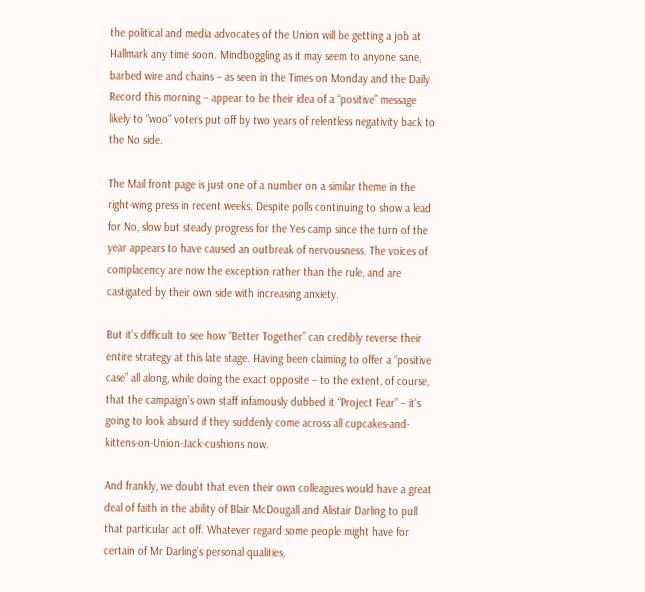the political and media advocates of the Union will be getting a job at Hallmark any time soon. Mindboggling as it may seem to anyone sane, barbed wire and chains – as seen in the Times on Monday and the Daily Record this morning – appear to be their idea of a “positive” message likely to “woo” voters put off by two years of relentless negativity back to the No side.

The Mail front page is just one of a number on a similar theme in the right-wing press in recent weeks. Despite polls continuing to show a lead for No, slow but steady progress for the Yes camp since the turn of the year appears to have caused an outbreak of nervousness. The voices of complacency are now the exception rather than the rule, and are castigated by their own side with increasing anxiety.

But it’s difficult to see how “Better Together” can credibly reverse their entire strategy at this late stage. Having been claiming to offer a “positive case” all along, while doing the exact opposite – to the extent, of course, that the campaign’s own staff infamously dubbed it “Project Fear” – it’s going to look absurd if they suddenly come across all cupcakes-and-kittens-on-Union-Jack-cushions now.

And frankly, we doubt that even their own colleagues would have a great deal of faith in the ability of Blair McDougall and Alistair Darling to pull that particular act off. Whatever regard some people might have for certain of Mr Darling’s personal qualities,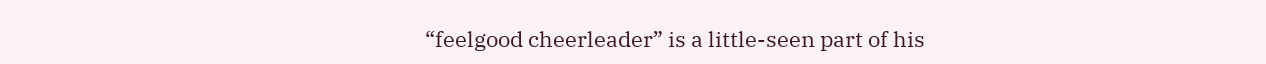“feelgood cheerleader” is a little-seen part of his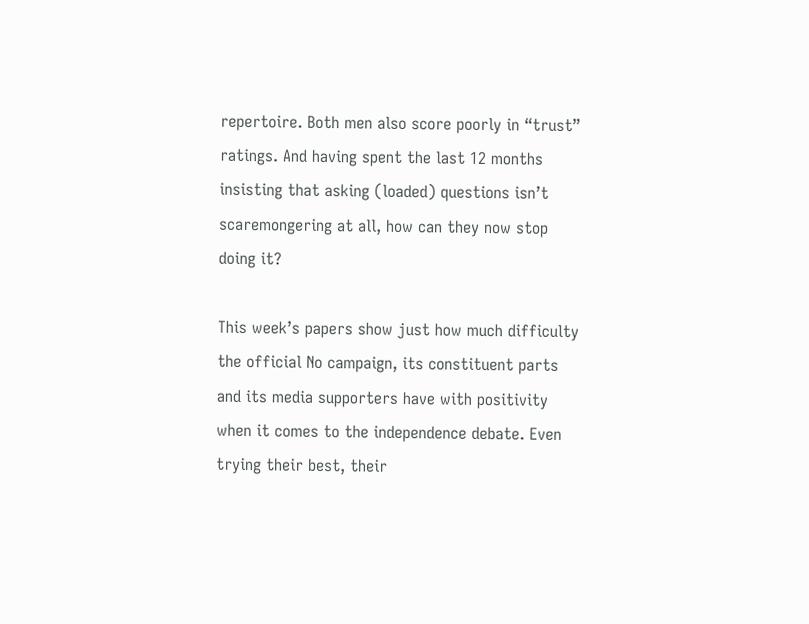repertoire. Both men also score poorly in “trust” ratings. And having spent the last 12 months insisting that asking (loaded) questions isn’t scaremongering at all, how can they now stop doing it?

This week’s papers show just how much difficulty the official No campaign, its constituent parts and its media supporters have with positivity when it comes to the independence debate. Even trying their best, their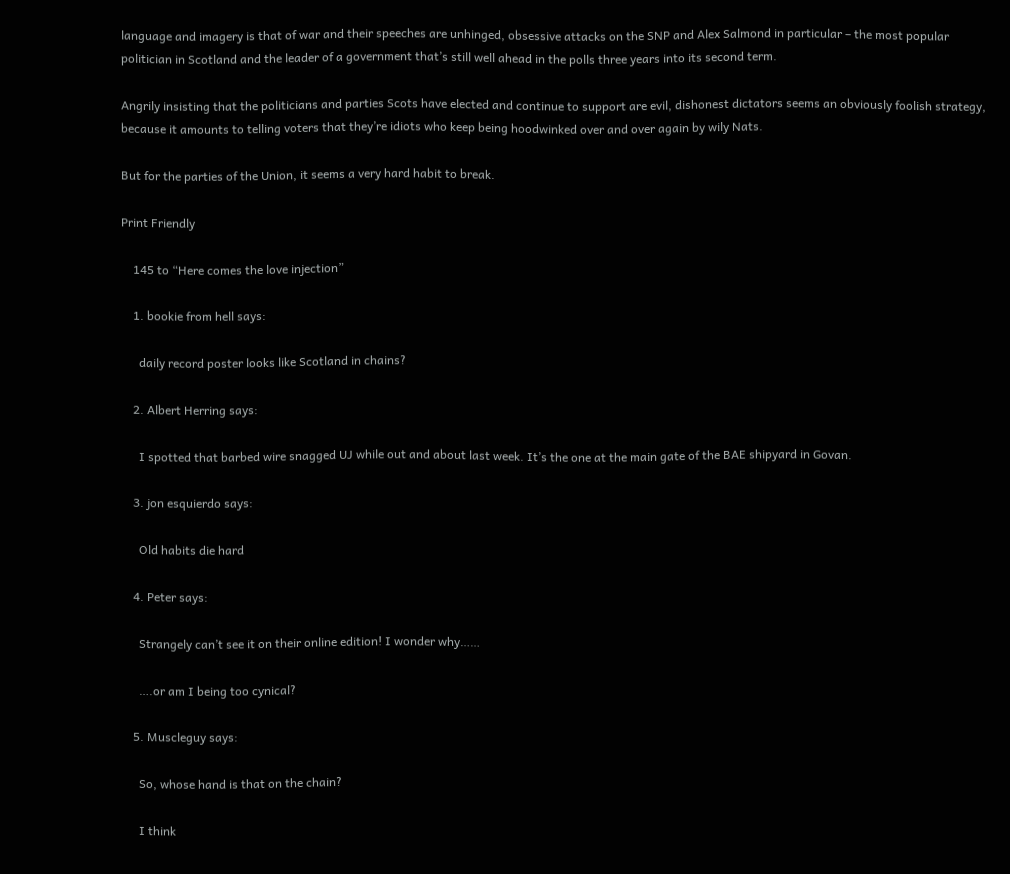language and imagery is that of war and their speeches are unhinged, obsessive attacks on the SNP and Alex Salmond in particular – the most popular politician in Scotland and the leader of a government that’s still well ahead in the polls three years into its second term.

Angrily insisting that the politicians and parties Scots have elected and continue to support are evil, dishonest dictators seems an obviously foolish strategy, because it amounts to telling voters that they’re idiots who keep being hoodwinked over and over again by wily Nats.

But for the parties of the Union, it seems a very hard habit to break.

Print Friendly

    145 to “Here comes the love injection”

    1. bookie from hell says:

      daily record poster looks like Scotland in chains?

    2. Albert Herring says:

      I spotted that barbed wire snagged UJ while out and about last week. It’s the one at the main gate of the BAE shipyard in Govan.

    3. jon esquierdo says:

      Old habits die hard

    4. Peter says:

      Strangely can’t see it on their online edition! I wonder why……

      ….or am I being too cynical?

    5. Muscleguy says:

      So, whose hand is that on the chain?

      I think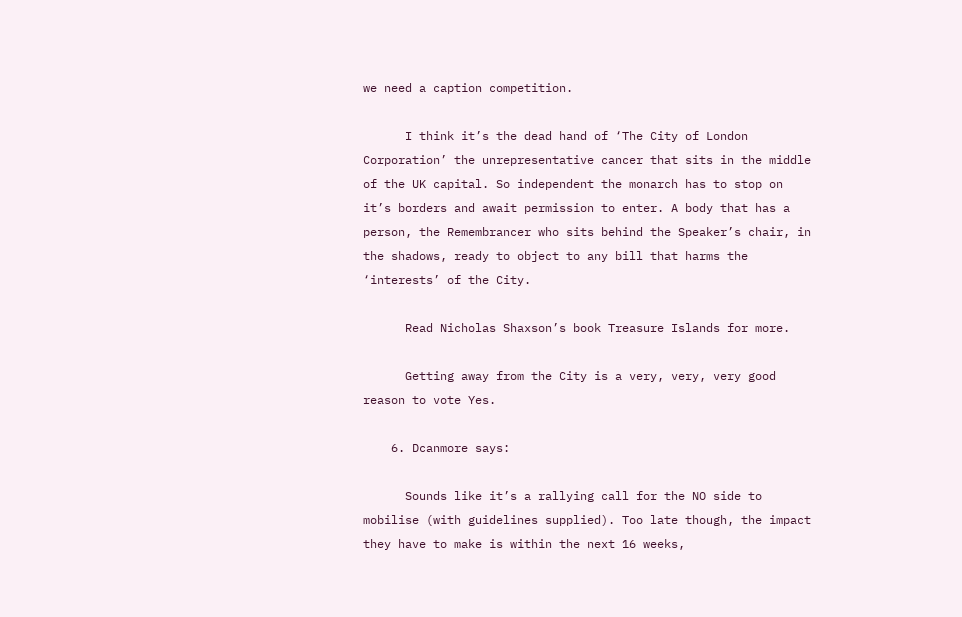we need a caption competition.

      I think it’s the dead hand of ‘The City of London Corporation’ the unrepresentative cancer that sits in the middle of the UK capital. So independent the monarch has to stop on it’s borders and await permission to enter. A body that has a person, the Remembrancer who sits behind the Speaker’s chair, in the shadows, ready to object to any bill that harms the ‘interests’ of the City.

      Read Nicholas Shaxson’s book Treasure Islands for more.

      Getting away from the City is a very, very, very good reason to vote Yes.

    6. Dcanmore says:

      Sounds like it’s a rallying call for the NO side to mobilise (with guidelines supplied). Too late though, the impact they have to make is within the next 16 weeks,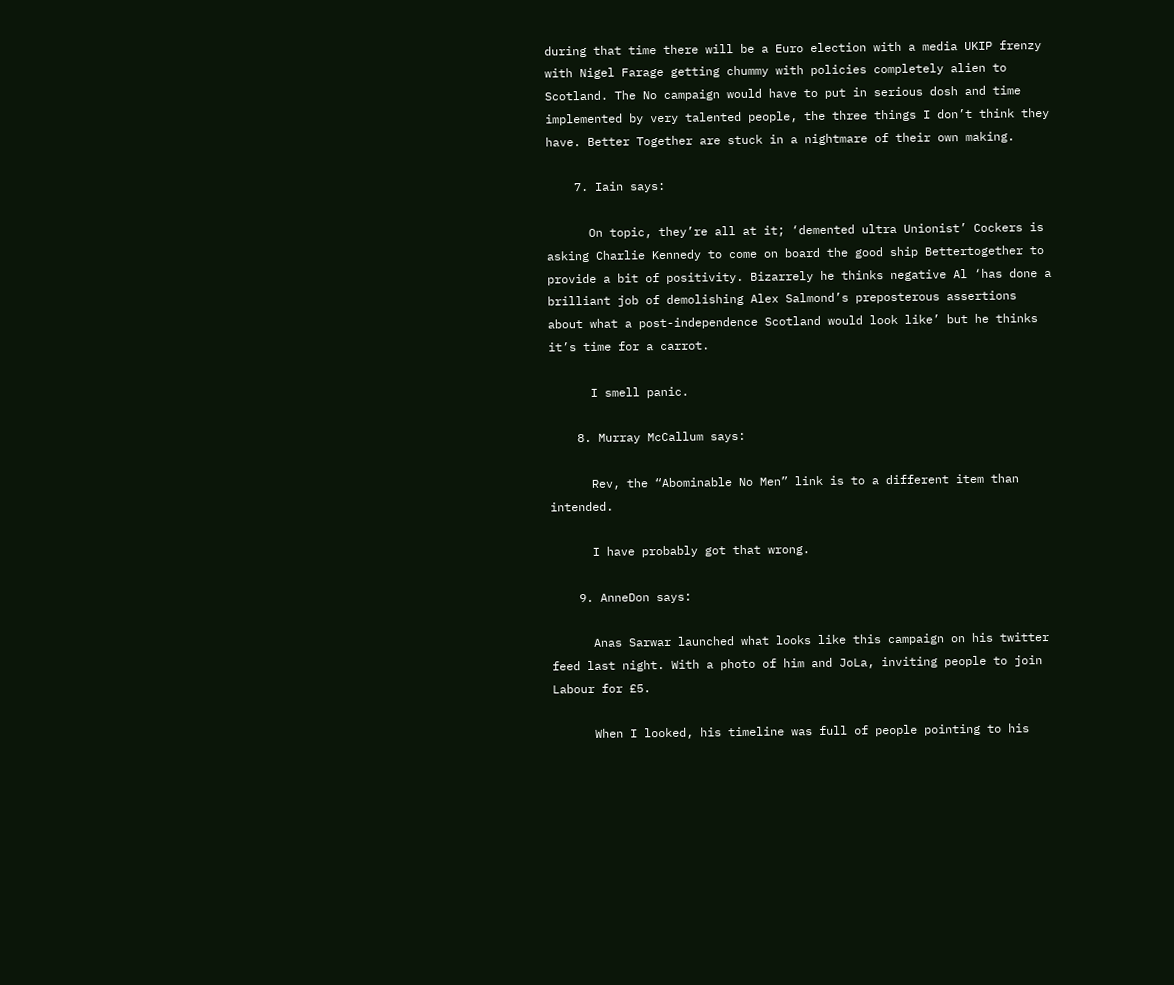during that time there will be a Euro election with a media UKIP frenzy with Nigel Farage getting chummy with policies completely alien to Scotland. The No campaign would have to put in serious dosh and time implemented by very talented people, the three things I don’t think they have. Better Together are stuck in a nightmare of their own making.

    7. Iain says:

      On topic, they’re all at it; ‘demented ultra Unionist’ Cockers is asking Charlie Kennedy to come on board the good ship Bettertogether to provide a bit of positivity. Bizarrely he thinks negative Al ‘has done a brilliant job of demolishing Alex Salmond’s preposterous assertions about what a post-independence Scotland would look like’ but he thinks it’s time for a carrot.

      I smell panic.

    8. Murray McCallum says:

      Rev, the “Abominable No Men” link is to a different item than intended.

      I have probably got that wrong.

    9. AnneDon says:

      Anas Sarwar launched what looks like this campaign on his twitter feed last night. With a photo of him and JoLa, inviting people to join Labour for £5.

      When I looked, his timeline was full of people pointing to his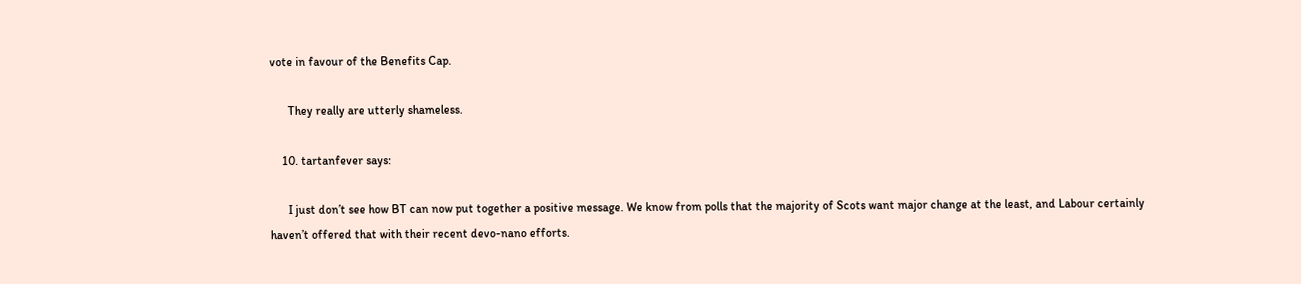vote in favour of the Benefits Cap.

      They really are utterly shameless.

    10. tartanfever says:

      I just don’t see how BT can now put together a positive message. We know from polls that the majority of Scots want major change at the least, and Labour certainly haven’t offered that with their recent devo-nano efforts.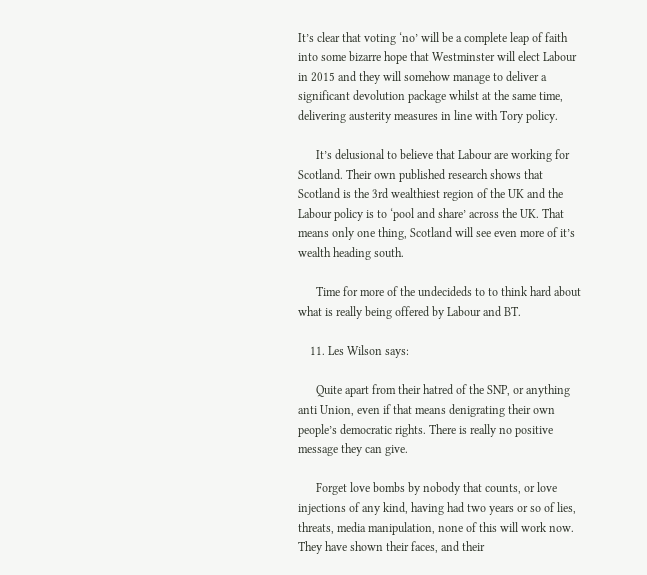It’s clear that voting ‘no’ will be a complete leap of faith into some bizarre hope that Westminster will elect Labour in 2015 and they will somehow manage to deliver a significant devolution package whilst at the same time, delivering austerity measures in line with Tory policy.

      It’s delusional to believe that Labour are working for Scotland. Their own published research shows that Scotland is the 3rd wealthiest region of the UK and the Labour policy is to ‘pool and share’ across the UK. That means only one thing, Scotland will see even more of it’s wealth heading south.

      Time for more of the undecideds to to think hard about what is really being offered by Labour and BT.

    11. Les Wilson says:

      Quite apart from their hatred of the SNP, or anything anti Union, even if that means denigrating their own people’s democratic rights. There is really no positive message they can give.

      Forget love bombs by nobody that counts, or love injections of any kind, having had two years or so of lies, threats, media manipulation, none of this will work now. They have shown their faces, and their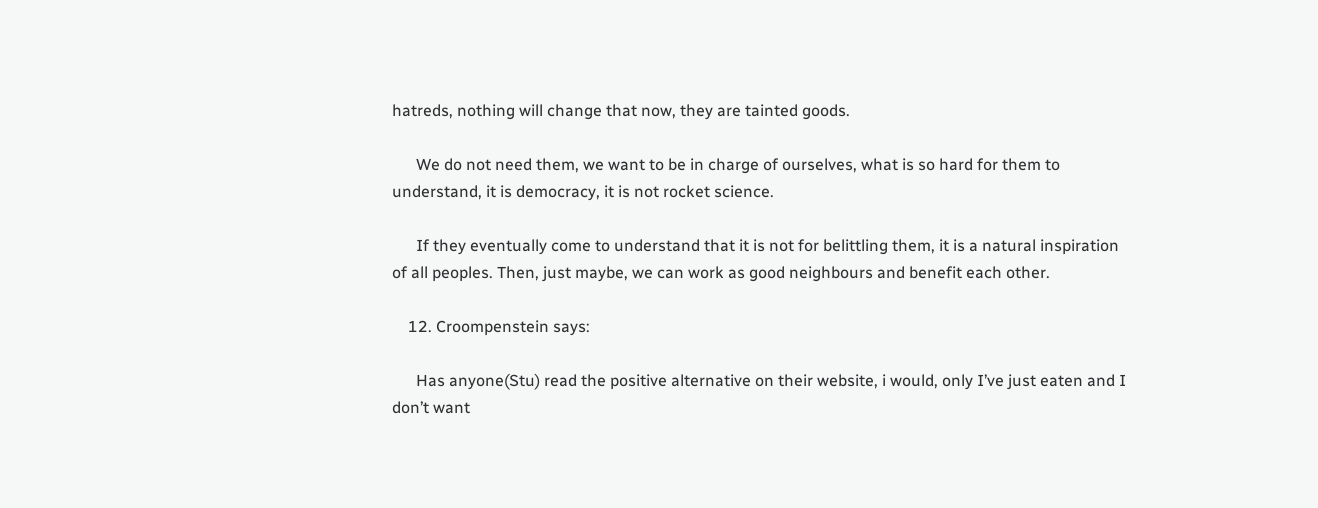hatreds, nothing will change that now, they are tainted goods.

      We do not need them, we want to be in charge of ourselves, what is so hard for them to understand, it is democracy, it is not rocket science.

      If they eventually come to understand that it is not for belittling them, it is a natural inspiration of all peoples. Then, just maybe, we can work as good neighbours and benefit each other.

    12. Croompenstein says:

      Has anyone(Stu) read the positive alternative on their website, i would, only I’ve just eaten and I don’t want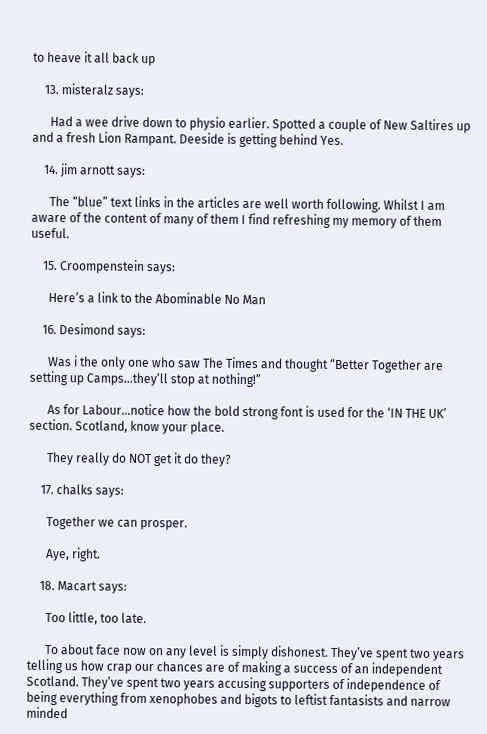to heave it all back up

    13. misteralz says:

      Had a wee drive down to physio earlier. Spotted a couple of New Saltires up and a fresh Lion Rampant. Deeside is getting behind Yes.

    14. jim arnott says:

      The “blue” text links in the articles are well worth following. Whilst I am aware of the content of many of them I find refreshing my memory of them useful.

    15. Croompenstein says:

      Here’s a link to the Abominable No Man

    16. Desimond says:

      Was i the only one who saw The Times and thought “Better Together are setting up Camps…they’ll stop at nothing!”

      As for Labour…notice how the bold strong font is used for the ‘IN THE UK’ section. Scotland, know your place.

      They really do NOT get it do they?

    17. chalks says:

      Together we can prosper.

      Aye, right.

    18. Macart says:

      Too little, too late.

      To about face now on any level is simply dishonest. They’ve spent two years telling us how crap our chances are of making a success of an independent Scotland. They’ve spent two years accusing supporters of independence of being everything from xenophobes and bigots to leftist fantasists and narrow minded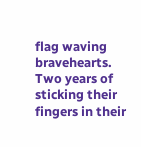flag waving bravehearts. Two years of sticking their fingers in their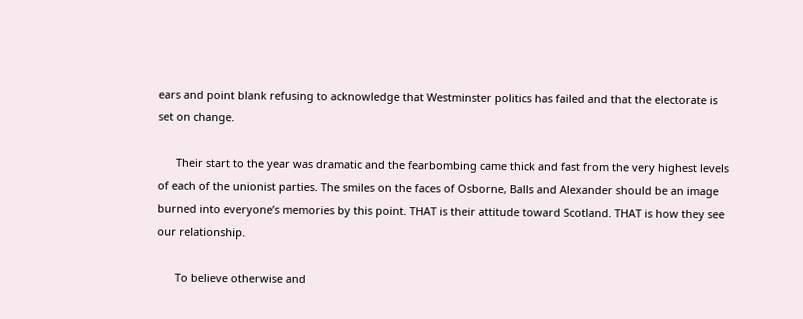ears and point blank refusing to acknowledge that Westminster politics has failed and that the electorate is set on change.

      Their start to the year was dramatic and the fearbombing came thick and fast from the very highest levels of each of the unionist parties. The smiles on the faces of Osborne, Balls and Alexander should be an image burned into everyone’s memories by this point. THAT is their attitude toward Scotland. THAT is how they see our relationship.

      To believe otherwise and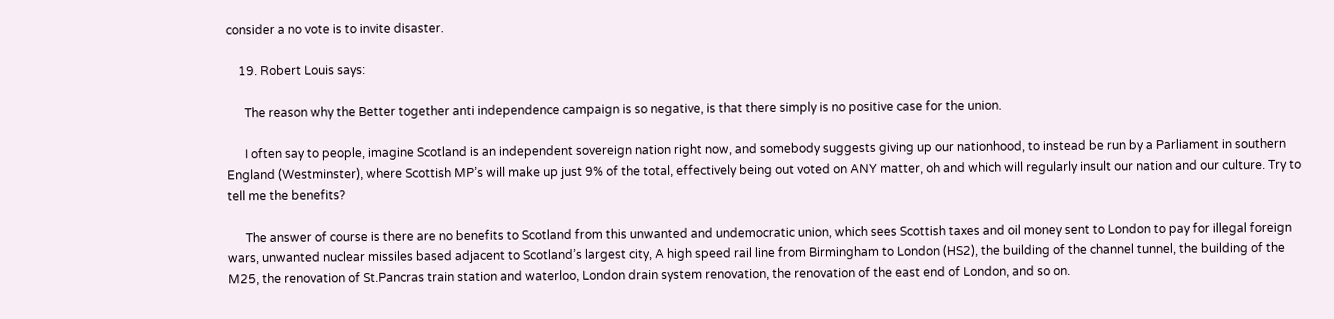consider a no vote is to invite disaster.

    19. Robert Louis says:

      The reason why the Better together anti independence campaign is so negative, is that there simply is no positive case for the union.

      I often say to people, imagine Scotland is an independent sovereign nation right now, and somebody suggests giving up our nationhood, to instead be run by a Parliament in southern England (Westminster), where Scottish MP’s will make up just 9% of the total, effectively being out voted on ANY matter, oh and which will regularly insult our nation and our culture. Try to tell me the benefits?

      The answer of course is there are no benefits to Scotland from this unwanted and undemocratic union, which sees Scottish taxes and oil money sent to London to pay for illegal foreign wars, unwanted nuclear missiles based adjacent to Scotland’s largest city, A high speed rail line from Birmingham to London (HS2), the building of the channel tunnel, the building of the M25, the renovation of St.Pancras train station and waterloo, London drain system renovation, the renovation of the east end of London, and so on.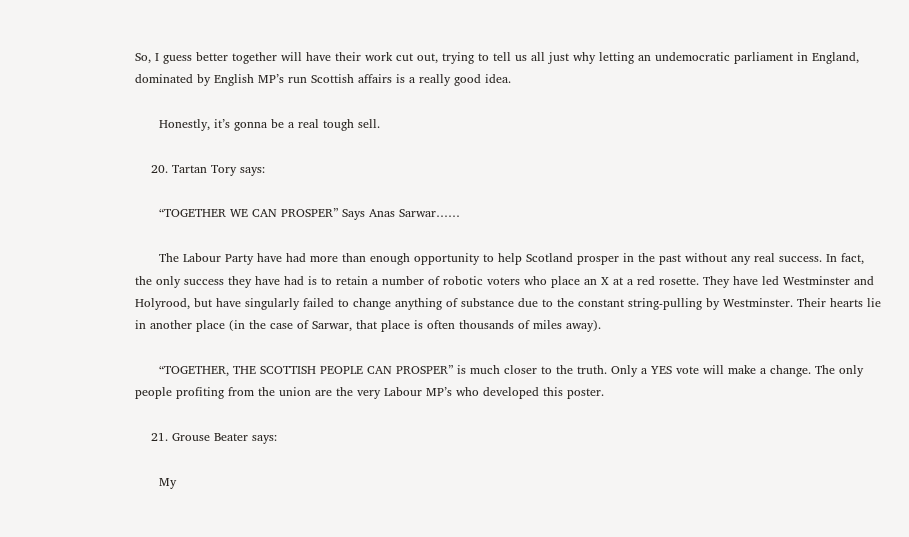So, I guess better together will have their work cut out, trying to tell us all just why letting an undemocratic parliament in England, dominated by English MP’s run Scottish affairs is a really good idea.

      Honestly, it’s gonna be a real tough sell.

    20. Tartan Tory says:

      “TOGETHER WE CAN PROSPER” Says Anas Sarwar……

      The Labour Party have had more than enough opportunity to help Scotland prosper in the past without any real success. In fact, the only success they have had is to retain a number of robotic voters who place an X at a red rosette. They have led Westminster and Holyrood, but have singularly failed to change anything of substance due to the constant string-pulling by Westminster. Their hearts lie in another place (in the case of Sarwar, that place is often thousands of miles away).

      “TOGETHER, THE SCOTTISH PEOPLE CAN PROSPER” is much closer to the truth. Only a YES vote will make a change. The only people profiting from the union are the very Labour MP’s who developed this poster.

    21. Grouse Beater says:

      My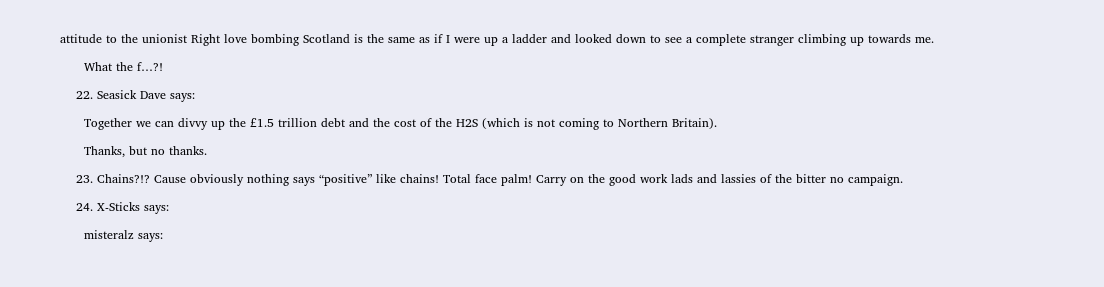attitude to the unionist Right love bombing Scotland is the same as if I were up a ladder and looked down to see a complete stranger climbing up towards me.

      What the f…?!

    22. Seasick Dave says:

      Together we can divvy up the £1.5 trillion debt and the cost of the H2S (which is not coming to Northern Britain).

      Thanks, but no thanks.

    23. Chains?!? Cause obviously nothing says “positive” like chains! Total face palm! Carry on the good work lads and lassies of the bitter no campaign.

    24. X-Sticks says:

      misteralz says: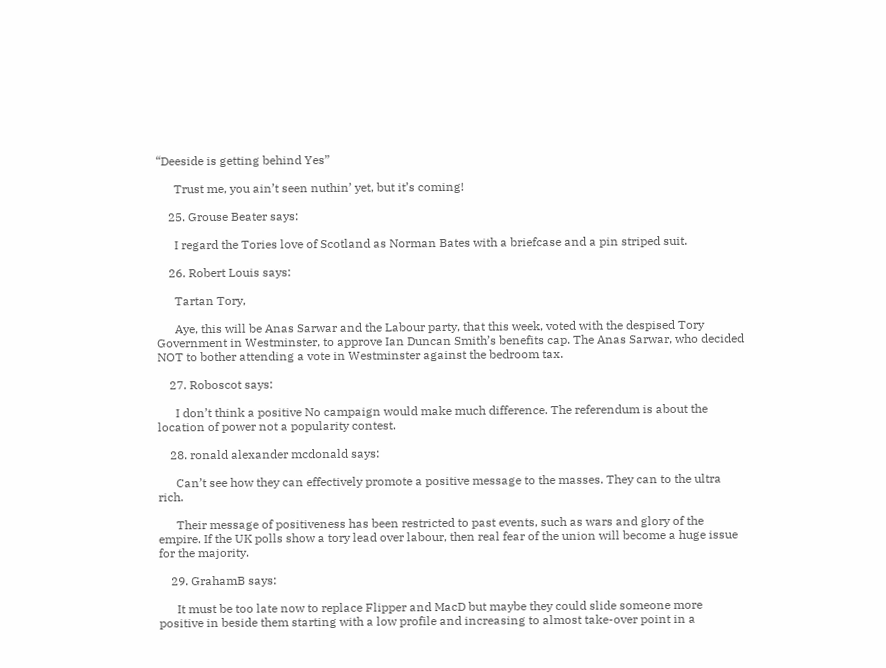“Deeside is getting behind Yes”

      Trust me, you ain’t seen nuthin’ yet, but it’s coming!

    25. Grouse Beater says:

      I regard the Tories love of Scotland as Norman Bates with a briefcase and a pin striped suit.

    26. Robert Louis says:

      Tartan Tory,

      Aye, this will be Anas Sarwar and the Labour party, that this week, voted with the despised Tory Government in Westminster, to approve Ian Duncan Smith’s benefits cap. The Anas Sarwar, who decided NOT to bother attending a vote in Westminster against the bedroom tax.

    27. Roboscot says:

      I don’t think a positive No campaign would make much difference. The referendum is about the location of power not a popularity contest.

    28. ronald alexander mcdonald says:

      Can’t see how they can effectively promote a positive message to the masses. They can to the ultra rich.

      Their message of positiveness has been restricted to past events, such as wars and glory of the empire. If the UK polls show a tory lead over labour, then real fear of the union will become a huge issue for the majority.

    29. GrahamB says:

      It must be too late now to replace Flipper and MacD but maybe they could slide someone more positive in beside them starting with a low profile and increasing to almost take-over point in a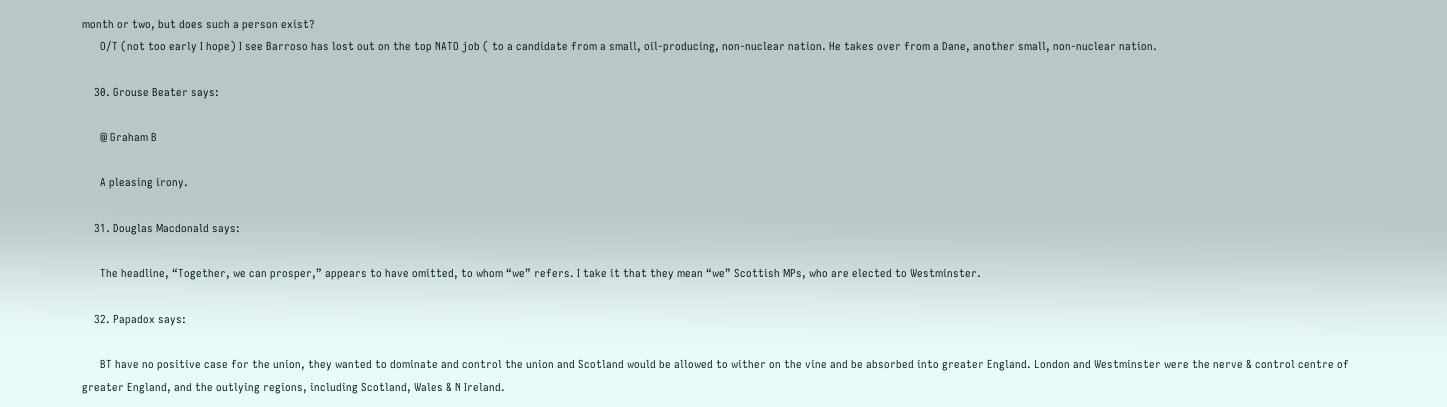month or two, but does such a person exist?
      O/T (not too early I hope) I see Barroso has lost out on the top NATO job ( to a candidate from a small, oil-producing, non-nuclear nation. He takes over from a Dane, another small, non-nuclear nation.

    30. Grouse Beater says:

      @ Graham B

      A pleasing irony.

    31. Douglas Macdonald says:

      The headline, “Together, we can prosper,” appears to have omitted, to whom “we” refers. I take it that they mean “we” Scottish MPs, who are elected to Westminster.

    32. Papadox says:

      BT have no positive case for the union, they wanted to dominate and control the union and Scotland would be allowed to wither on the vine and be absorbed into greater England. London and Westminster were the nerve & control centre of greater England, and the outlying regions, including Scotland, Wales & N Ireland.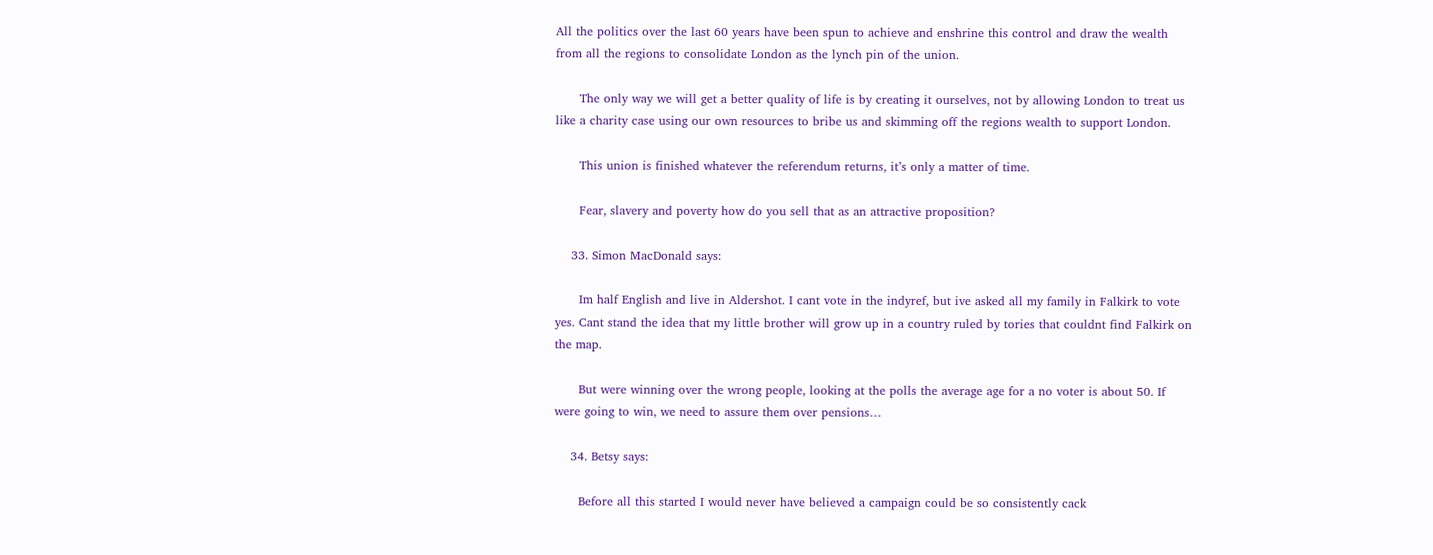All the politics over the last 60 years have been spun to achieve and enshrine this control and draw the wealth from all the regions to consolidate London as the lynch pin of the union.

      The only way we will get a better quality of life is by creating it ourselves, not by allowing London to treat us like a charity case using our own resources to bribe us and skimming off the regions wealth to support London.

      This union is finished whatever the referendum returns, it’s only a matter of time.

      Fear, slavery and poverty how do you sell that as an attractive proposition?

    33. Simon MacDonald says:

      Im half English and live in Aldershot. I cant vote in the indyref, but ive asked all my family in Falkirk to vote yes. Cant stand the idea that my little brother will grow up in a country ruled by tories that couldnt find Falkirk on the map.

      But were winning over the wrong people, looking at the polls the average age for a no voter is about 50. If were going to win, we need to assure them over pensions…

    34. Betsy says:

      Before all this started I would never have believed a campaign could be so consistently cack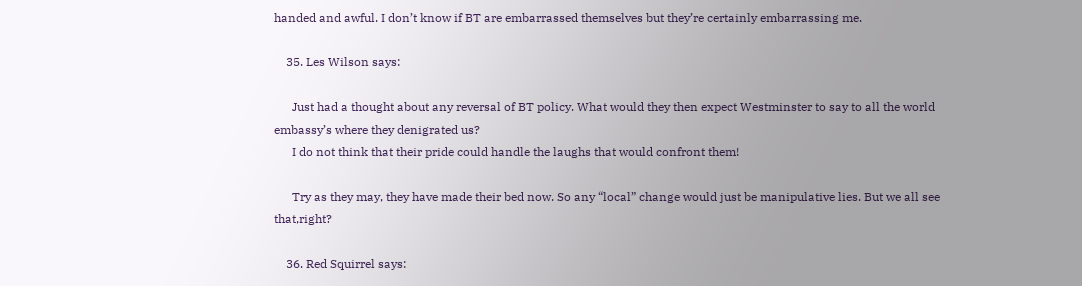handed and awful. I don’t know if BT are embarrassed themselves but they’re certainly embarrassing me.

    35. Les Wilson says:

      Just had a thought about any reversal of BT policy. What would they then expect Westminster to say to all the world embassy’s where they denigrated us?
      I do not think that their pride could handle the laughs that would confront them!

      Try as they may, they have made their bed now. So any “local” change would just be manipulative lies. But we all see that,right?

    36. Red Squirrel says: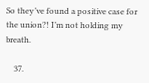So they’ve found a positive case for the union?! I’m not holding my breath.

    37.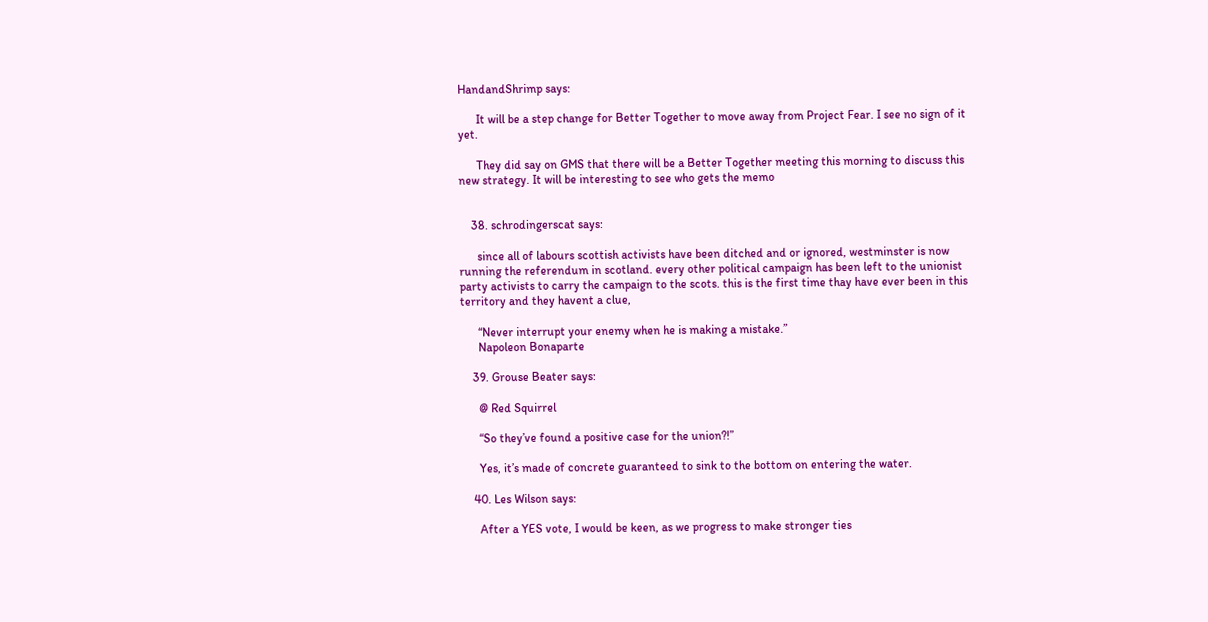HandandShrimp says:

      It will be a step change for Better Together to move away from Project Fear. I see no sign of it yet.

      They did say on GMS that there will be a Better Together meeting this morning to discuss this new strategy. It will be interesting to see who gets the memo


    38. schrodingerscat says:

      since all of labours scottish activists have been ditched and or ignored, westminster is now running the referendum in scotland. every other political campaign has been left to the unionist party activists to carry the campaign to the scots. this is the first time thay have ever been in this territory and they havent a clue,

      “Never interrupt your enemy when he is making a mistake.”
      Napoleon Bonaparte

    39. Grouse Beater says:

      @ Red Squirrel

      “So they’ve found a positive case for the union?!”

      Yes, it’s made of concrete guaranteed to sink to the bottom on entering the water.

    40. Les Wilson says:

      After a YES vote, I would be keen, as we progress to make stronger ties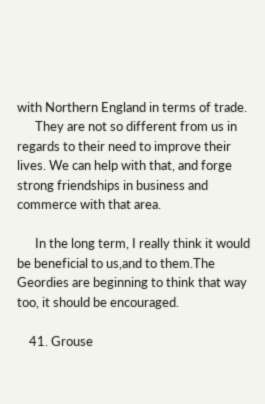with Northern England in terms of trade.
      They are not so different from us in regards to their need to improve their lives. We can help with that, and forge strong friendships in business and commerce with that area.

      In the long term, I really think it would be beneficial to us,and to them.The Geordies are beginning to think that way too, it should be encouraged.

    41. Grouse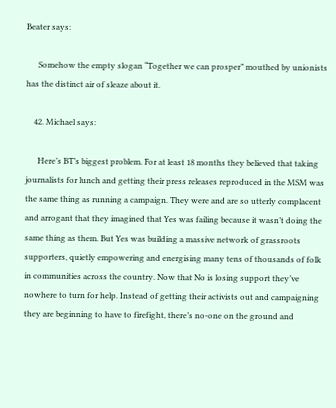Beater says:

      Somehow the empty slogan “Together we can prosper” mouthed by unionists has the distinct air of sleaze about it.

    42. Michael says:

      Here’s BT’s biggest problem. For at least 18 months they believed that taking journalists for lunch and getting their press releases reproduced in the MSM was the same thing as running a campaign. They were and are so utterly complacent and arrogant that they imagined that Yes was failing because it wasn’t doing the same thing as them. But Yes was building a massive network of grassroots supporters, quietly empowering and energising many tens of thousands of folk in communities across the country. Now that No is losing support they’ve nowhere to turn for help. Instead of getting their activists out and campaigning they are beginning to have to firefight, there’s no-one on the ground and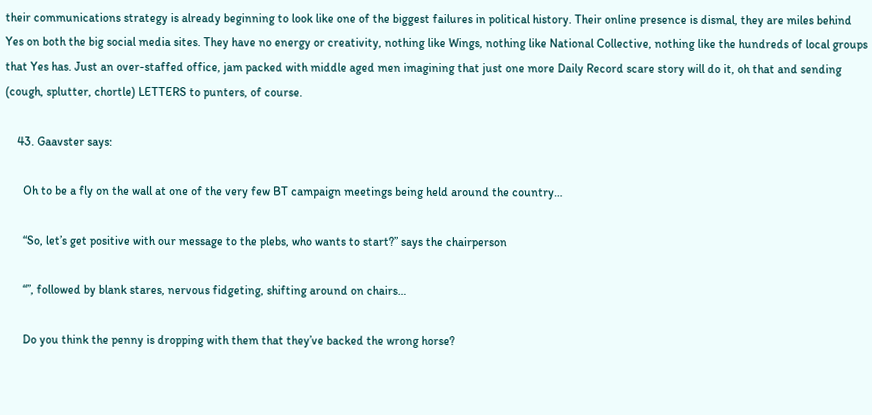their communications strategy is already beginning to look like one of the biggest failures in political history. Their online presence is dismal, they are miles behind Yes on both the big social media sites. They have no energy or creativity, nothing like Wings, nothing like National Collective, nothing like the hundreds of local groups that Yes has. Just an over-staffed office, jam packed with middle aged men imagining that just one more Daily Record scare story will do it, oh that and sending (cough, splutter, chortle) LETTERS to punters, of course.

    43. Gaavster says:

      Oh to be a fly on the wall at one of the very few BT campaign meetings being held around the country…

      “So, let’s get positive with our message to the plebs, who wants to start?” says the chairperson

      “”, followed by blank stares, nervous fidgeting, shifting around on chairs…

      Do you think the penny is dropping with them that they’ve backed the wrong horse?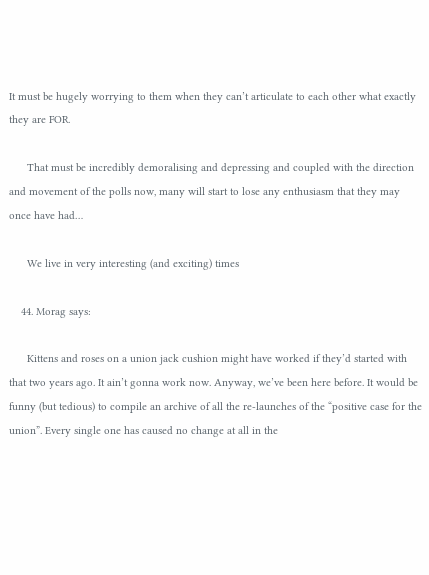It must be hugely worrying to them when they can’t articulate to each other what exactly they are FOR.

      That must be incredibly demoralising and depressing and coupled with the direction and movement of the polls now, many will start to lose any enthusiasm that they may once have had…

      We live in very interesting (and exciting) times

    44. Morag says:

      Kittens and roses on a union jack cushion might have worked if they’d started with that two years ago. It ain’t gonna work now. Anyway, we’ve been here before. It would be funny (but tedious) to compile an archive of all the re-launches of the “positive case for the union”. Every single one has caused no change at all in the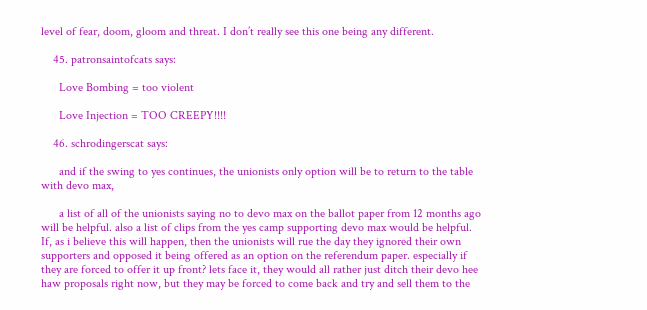level of fear, doom, gloom and threat. I don’t really see this one being any different.

    45. patronsaintofcats says:

      Love Bombing = too violent

      Love Injection = TOO CREEPY!!!!

    46. schrodingerscat says:

      and if the swing to yes continues, the unionists only option will be to return to the table with devo max,

      a list of all of the unionists saying no to devo max on the ballot paper from 12 months ago will be helpful. also a list of clips from the yes camp supporting devo max would be helpful. If, as i believe this will happen, then the unionists will rue the day they ignored their own supporters and opposed it being offered as an option on the referendum paper. especially if they are forced to offer it up front? lets face it, they would all rather just ditch their devo hee haw proposals right now, but they may be forced to come back and try and sell them to the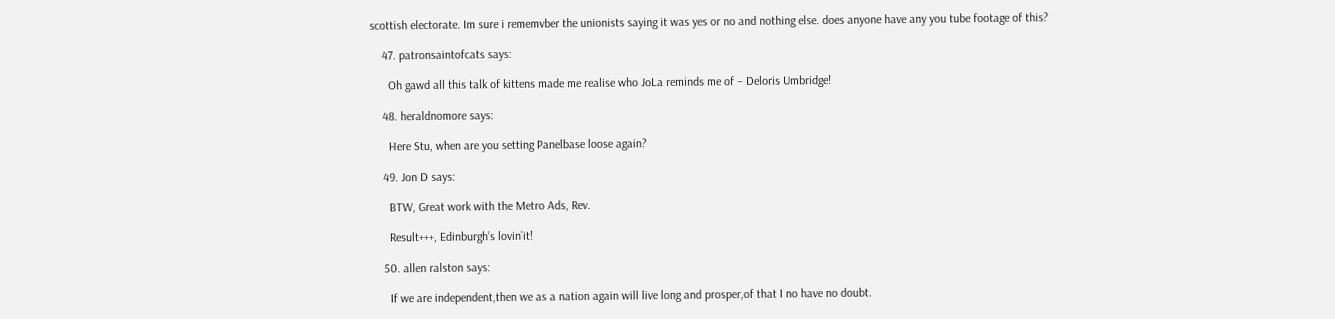scottish electorate. Im sure i rememvber the unionists saying it was yes or no and nothing else. does anyone have any you tube footage of this?

    47. patronsaintofcats says:

      Oh gawd all this talk of kittens made me realise who JoLa reminds me of – Deloris Umbridge!

    48. heraldnomore says:

      Here Stu, when are you setting Panelbase loose again?

    49. Jon D says:

      BTW, Great work with the Metro Ads, Rev.

      Result+++, Edinburgh’s lovin’it!

    50. allen ralston says:

      If we are independent,then we as a nation again will live long and prosper,of that I no have no doubt.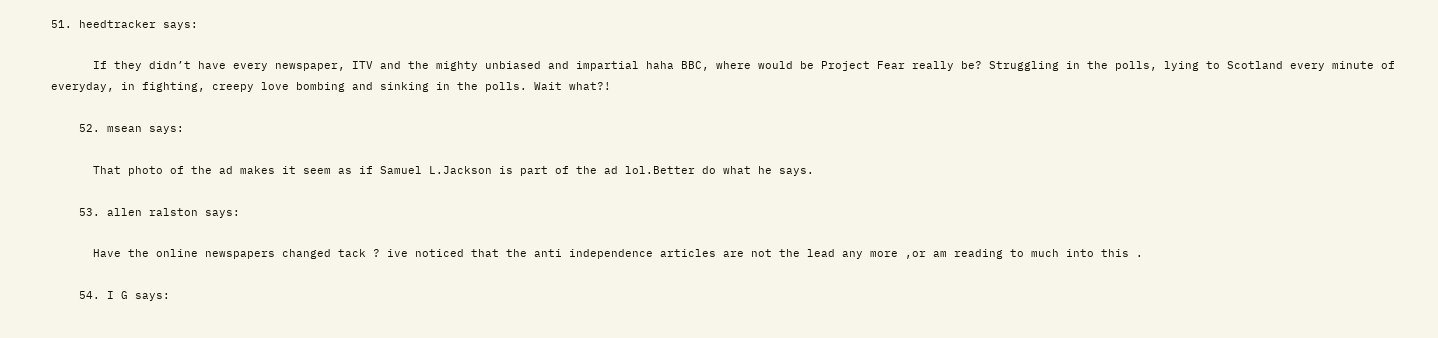51. heedtracker says:

      If they didn’t have every newspaper, ITV and the mighty unbiased and impartial haha BBC, where would be Project Fear really be? Struggling in the polls, lying to Scotland every minute of everyday, in fighting, creepy love bombing and sinking in the polls. Wait what?!

    52. msean says:

      That photo of the ad makes it seem as if Samuel L.Jackson is part of the ad lol.Better do what he says.

    53. allen ralston says:

      Have the online newspapers changed tack ? ive noticed that the anti independence articles are not the lead any more ,or am reading to much into this .

    54. I G says: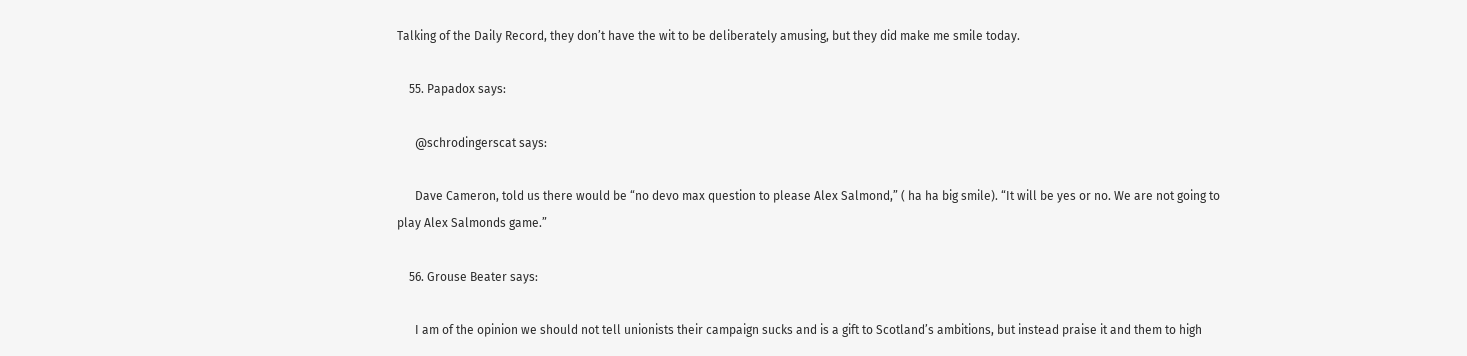Talking of the Daily Record, they don’t have the wit to be deliberately amusing, but they did make me smile today.

    55. Papadox says:

      @schrodingerscat says:

      Dave Cameron, told us there would be “no devo max question to please Alex Salmond,” ( ha ha big smile). “It will be yes or no. We are not going to play Alex Salmonds game.”

    56. Grouse Beater says:

      I am of the opinion we should not tell unionists their campaign sucks and is a gift to Scotland’s ambitions, but instead praise it and them to high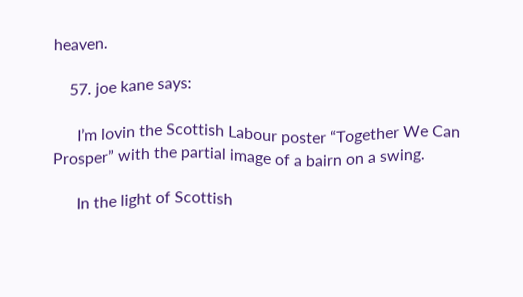heaven.

    57. joe kane says:

      I’m lovin the Scottish Labour poster “Together We Can Prosper” with the partial image of a bairn on a swing.

      In the light of Scottish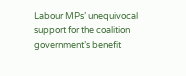Labour MPs’ unequivocal support for the coalition government’s benefit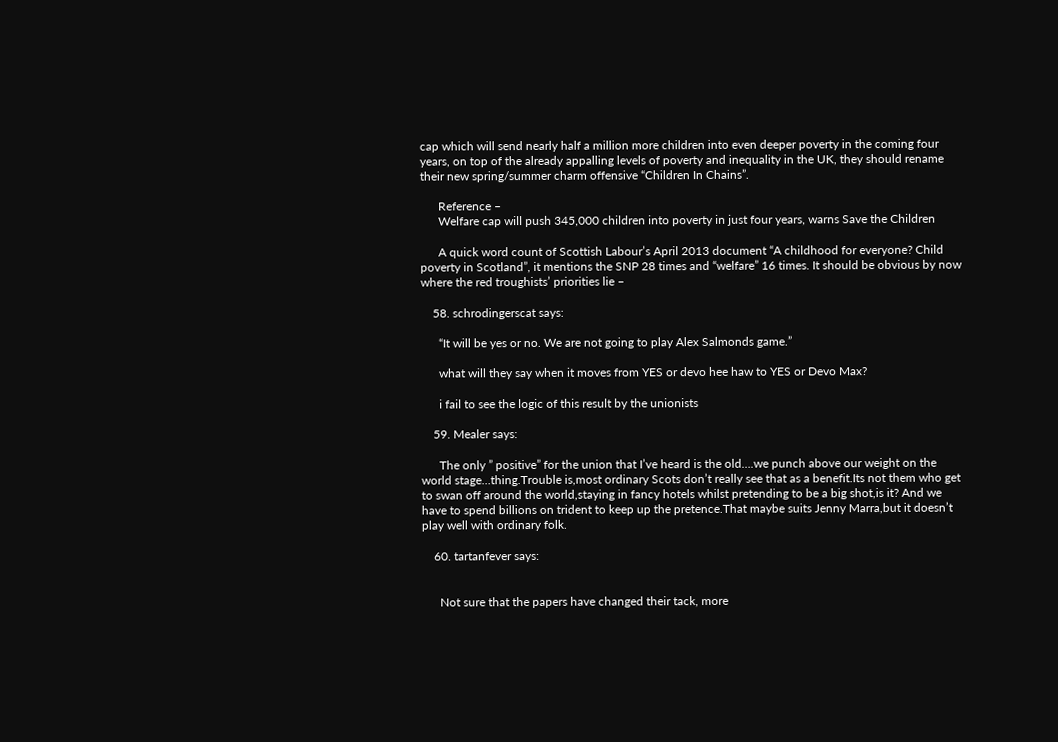cap which will send nearly half a million more children into even deeper poverty in the coming four years, on top of the already appalling levels of poverty and inequality in the UK, they should rename their new spring/summer charm offensive “Children In Chains”.

      Reference –
      Welfare cap will push 345,000 children into poverty in just four years, warns Save the Children

      A quick word count of Scottish Labour’s April 2013 document “A childhood for everyone? Child poverty in Scotland”, it mentions the SNP 28 times and “welfare” 16 times. It should be obvious by now where the red troughists’ priorities lie –

    58. schrodingerscat says:

      “It will be yes or no. We are not going to play Alex Salmonds game.”

      what will they say when it moves from YES or devo hee haw to YES or Devo Max?

      i fail to see the logic of this result by the unionists

    59. Mealer says:

      The only ” positive” for the union that I’ve heard is the old….we punch above our weight on the world stage…thing.Trouble is,most ordinary Scots don’t really see that as a benefit.Its not them who get to swan off around the world,staying in fancy hotels whilst pretending to be a big shot,is it? And we have to spend billions on trident to keep up the pretence.That maybe suits Jenny Marra,but it doesn’t play well with ordinary folk.

    60. tartanfever says:


      Not sure that the papers have changed their tack, more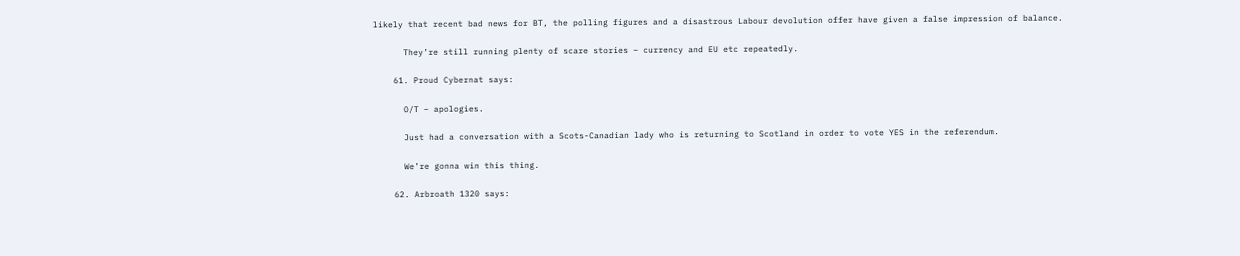likely that recent bad news for BT, the polling figures and a disastrous Labour devolution offer have given a false impression of balance.

      They’re still running plenty of scare stories – currency and EU etc repeatedly.

    61. Proud Cybernat says:

      O/T – apologies.

      Just had a conversation with a Scots-Canadian lady who is returning to Scotland in order to vote YES in the referendum.

      We’re gonna win this thing.

    62. Arbroath 1320 says: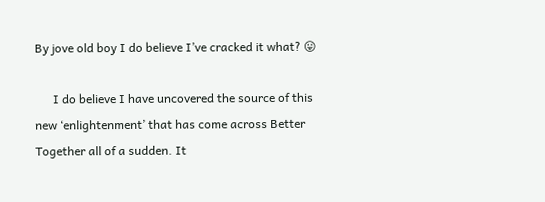By jove old boy I do believe I’ve cracked it what? 😛

      I do believe I have uncovered the source of this new ‘enlightenment’ that has come across Better Together all of a sudden. It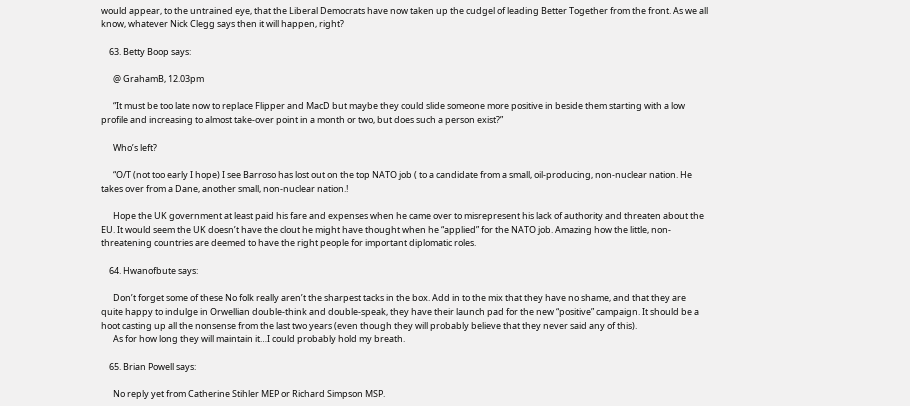would appear, to the untrained eye, that the Liberal Democrats have now taken up the cudgel of leading Better Together from the front. As we all know, whatever Nick Clegg says then it will happen, right?

    63. Betty Boop says:

      @ GrahamB, 12.03pm

      “It must be too late now to replace Flipper and MacD but maybe they could slide someone more positive in beside them starting with a low profile and increasing to almost take-over point in a month or two, but does such a person exist?”

      Who’s left?

      “O/T (not too early I hope) I see Barroso has lost out on the top NATO job ( to a candidate from a small, oil-producing, non-nuclear nation. He takes over from a Dane, another small, non-nuclear nation.!

      Hope the UK government at least paid his fare and expenses when he came over to misrepresent his lack of authority and threaten about the EU. It would seem the UK doesn’t have the clout he might have thought when he “applied” for the NATO job. Amazing how the little, non-threatening countries are deemed to have the right people for important diplomatic roles.

    64. Hwanofbute says:

      Don’t forget some of these No folk really aren’t the sharpest tacks in the box. Add in to the mix that they have no shame, and that they are quite happy to indulge in Orwellian double-think and double-speak, they have their launch pad for the new “positive” campaign. It should be a hoot casting up all the nonsense from the last two years (even though they will probably believe that they never said any of this).
      As for how long they will maintain it…I could probably hold my breath.

    65. Brian Powell says:

      No reply yet from Catherine Stihler MEP or Richard Simpson MSP.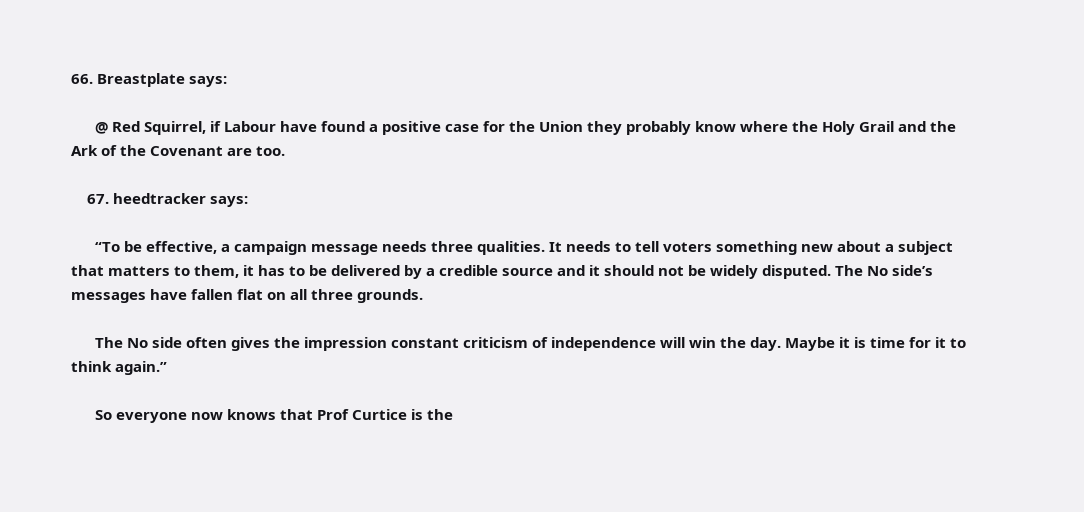66. Breastplate says:

      @ Red Squirrel, if Labour have found a positive case for the Union they probably know where the Holy Grail and the Ark of the Covenant are too.

    67. heedtracker says:

      “To be effective, a campaign message needs three qualities. It needs to tell voters something new about a subject that matters to them, it has to be delivered by a credible source and it should not be widely disputed. The No side’s messages have fallen flat on all three grounds.

      The No side often gives the impression constant criticism of independence will win the day. Maybe it is time for it to think again.”

      So everyone now knows that Prof Curtice is the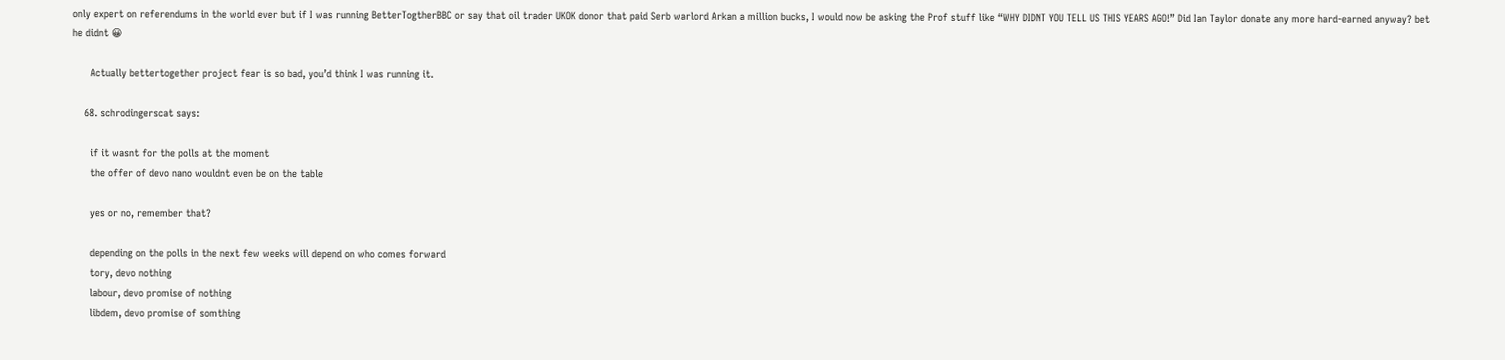only expert on referendums in the world ever but if I was running BetterTogtherBBC or say that oil trader UKOK donor that paid Serb warlord Arkan a million bucks, I would now be asking the Prof stuff like “WHY DIDNT YOU TELL US THIS YEARS AGO!” Did Ian Taylor donate any more hard-earned anyway? bet he didnt 😀

      Actually bettertogether project fear is so bad, you’d think I was running it.

    68. schrodingerscat says:

      if it wasnt for the polls at the moment
      the offer of devo nano wouldnt even be on the table

      yes or no, remember that?

      depending on the polls in the next few weeks will depend on who comes forward
      tory, devo nothing
      labour, devo promise of nothing
      libdem, devo promise of somthing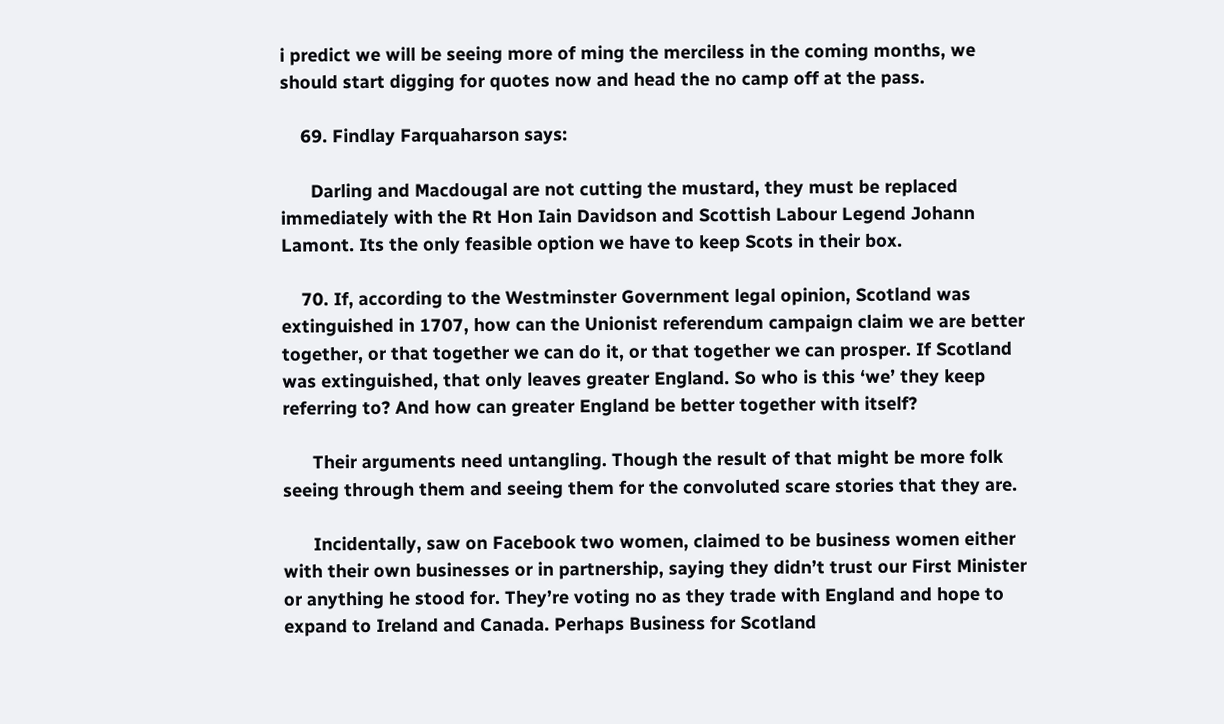i predict we will be seeing more of ming the merciless in the coming months, we should start digging for quotes now and head the no camp off at the pass.

    69. Findlay Farquaharson says:

      Darling and Macdougal are not cutting the mustard, they must be replaced immediately with the Rt Hon Iain Davidson and Scottish Labour Legend Johann Lamont. Its the only feasible option we have to keep Scots in their box.

    70. If, according to the Westminster Government legal opinion, Scotland was extinguished in 1707, how can the Unionist referendum campaign claim we are better together, or that together we can do it, or that together we can prosper. If Scotland was extinguished, that only leaves greater England. So who is this ‘we’ they keep referring to? And how can greater England be better together with itself?

      Their arguments need untangling. Though the result of that might be more folk seeing through them and seeing them for the convoluted scare stories that they are.

      Incidentally, saw on Facebook two women, claimed to be business women either with their own businesses or in partnership, saying they didn’t trust our First Minister or anything he stood for. They’re voting no as they trade with England and hope to expand to Ireland and Canada. Perhaps Business for Scotland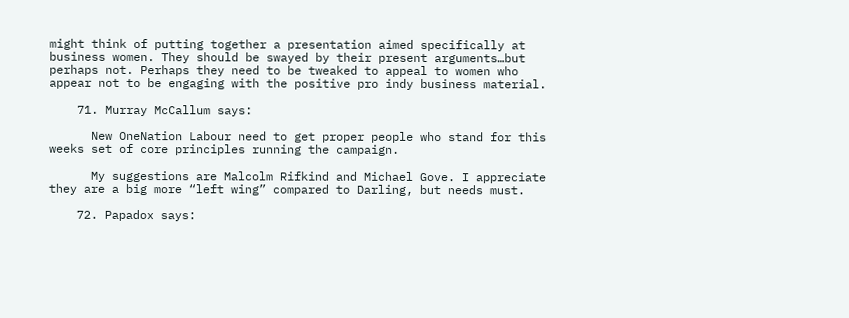might think of putting together a presentation aimed specifically at business women. They should be swayed by their present arguments…but perhaps not. Perhaps they need to be tweaked to appeal to women who appear not to be engaging with the positive pro indy business material.

    71. Murray McCallum says:

      New OneNation Labour need to get proper people who stand for this weeks set of core principles running the campaign.

      My suggestions are Malcolm Rifkind and Michael Gove. I appreciate they are a big more “left wing” compared to Darling, but needs must.

    72. Papadox says: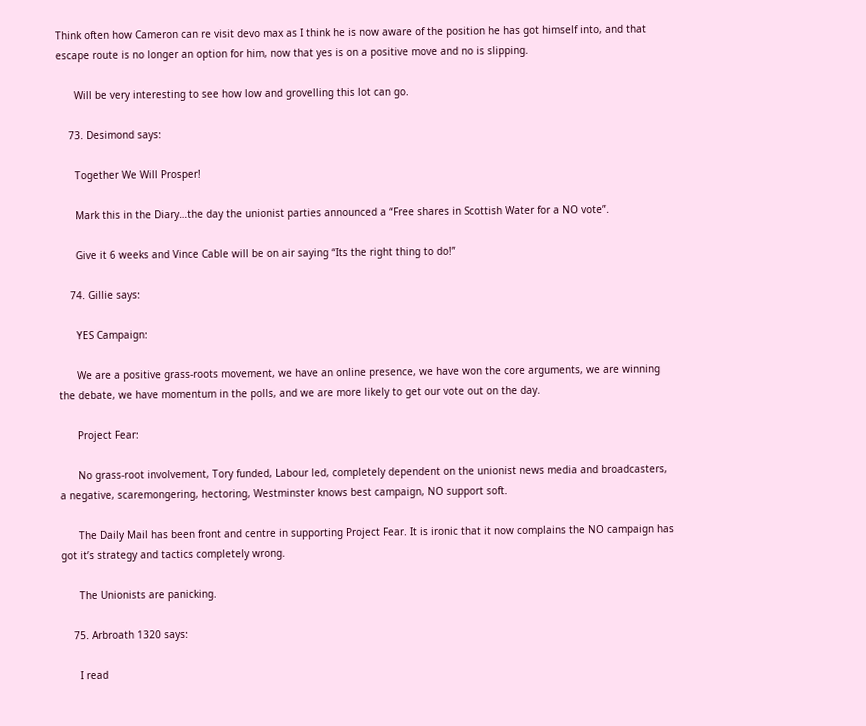Think often how Cameron can re visit devo max as I think he is now aware of the position he has got himself into, and that escape route is no longer an option for him, now that yes is on a positive move and no is slipping.

      Will be very interesting to see how low and grovelling this lot can go.

    73. Desimond says:

      Together We Will Prosper!

      Mark this in the Diary…the day the unionist parties announced a “Free shares in Scottish Water for a NO vote”.

      Give it 6 weeks and Vince Cable will be on air saying “Its the right thing to do!”

    74. Gillie says:

      YES Campaign:

      We are a positive grass-roots movement, we have an online presence, we have won the core arguments, we are winning the debate, we have momentum in the polls, and we are more likely to get our vote out on the day.

      Project Fear:

      No grass-root involvement, Tory funded, Labour led, completely dependent on the unionist news media and broadcasters, a negative, scaremongering, hectoring, Westminster knows best campaign, NO support soft.

      The Daily Mail has been front and centre in supporting Project Fear. It is ironic that it now complains the NO campaign has got it’s strategy and tactics completely wrong.

      The Unionists are panicking.

    75. Arbroath 1320 says:

      I read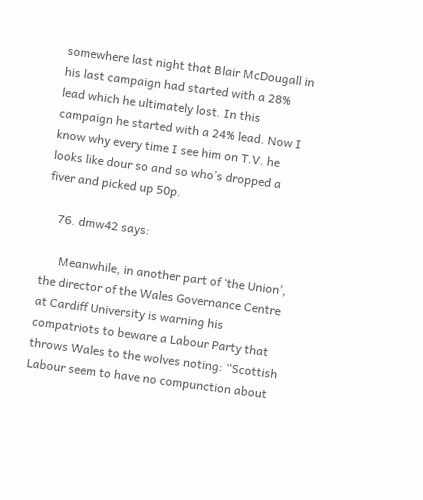somewhere last night that Blair McDougall in his last campaign had started with a 28% lead which he ultimately lost. In this campaign he started with a 24% lead. Now I know why every time I see him on T.V. he looks like dour so and so who’s dropped a fiver and picked up 50p.

    76. dmw42 says:

      Meanwhile, in another part of ‘the Union’, the director of the Wales Governance Centre at Cardiff University is warning his compatriots to beware a Labour Party that throws Wales to the wolves noting: “Scottish Labour seem to have no compunction about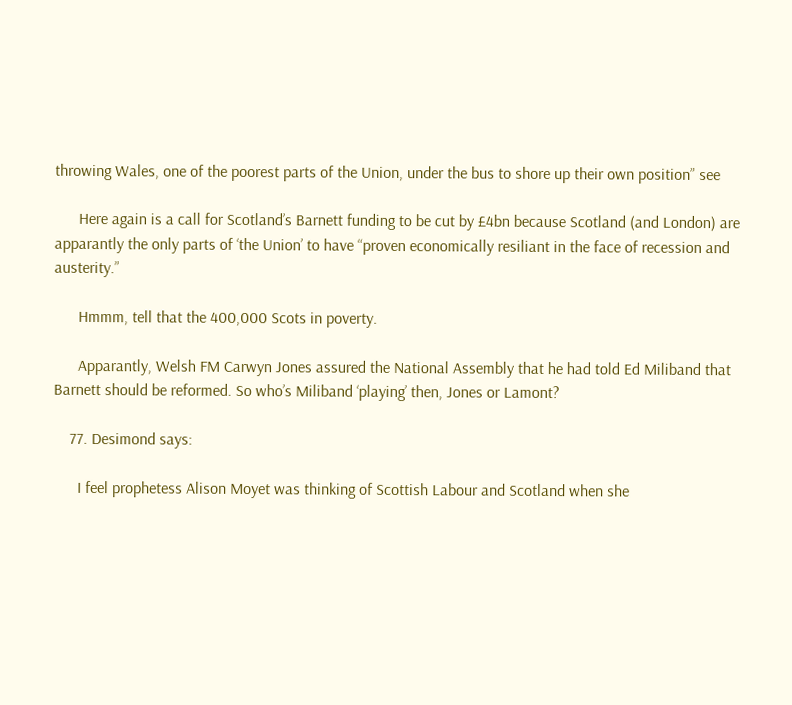throwing Wales, one of the poorest parts of the Union, under the bus to shore up their own position” see

      Here again is a call for Scotland’s Barnett funding to be cut by £4bn because Scotland (and London) are apparantly the only parts of ‘the Union’ to have “proven economically resiliant in the face of recession and austerity.”

      Hmmm, tell that the 400,000 Scots in poverty.

      Apparantly, Welsh FM Carwyn Jones assured the National Assembly that he had told Ed Miliband that Barnett should be reformed. So who’s Miliband ‘playing’ then, Jones or Lamont?

    77. Desimond says:

      I feel prophetess Alison Moyet was thinking of Scottish Labour and Scotland when she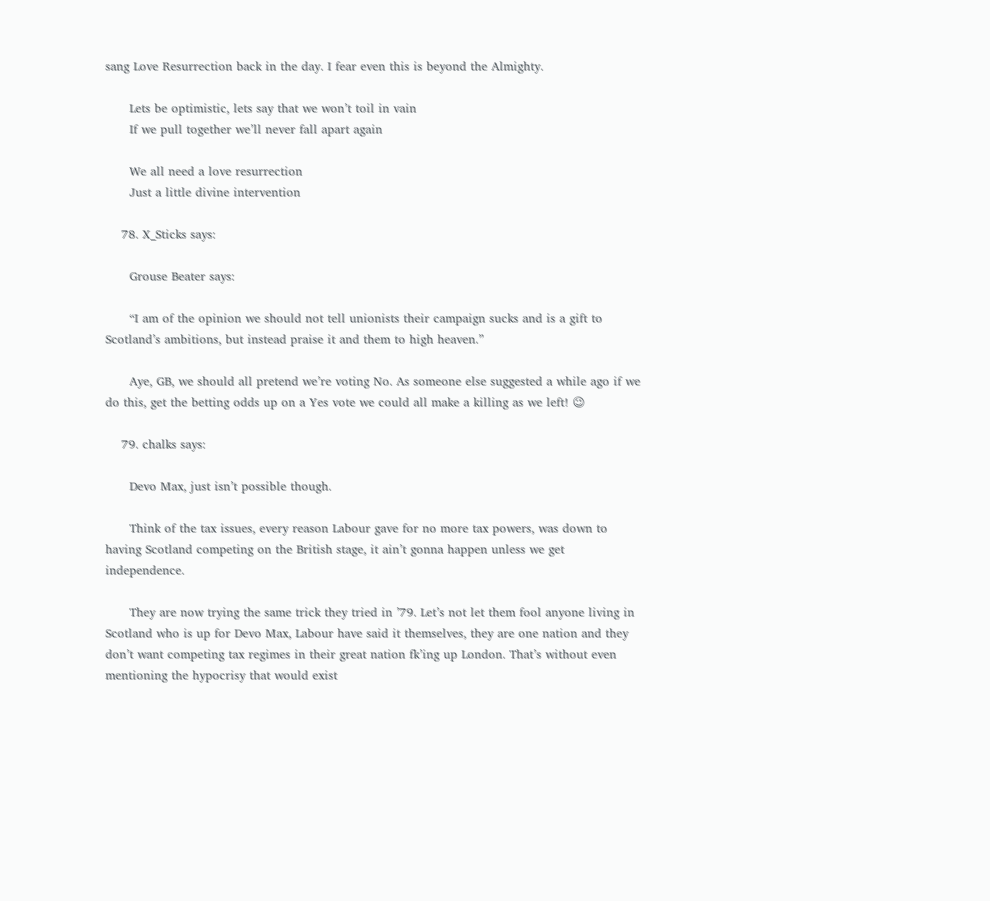sang Love Resurrection back in the day. I fear even this is beyond the Almighty.

      Lets be optimistic, lets say that we won’t toil in vain
      If we pull together we’ll never fall apart again

      We all need a love resurrection
      Just a little divine intervention

    78. X_Sticks says:

      Grouse Beater says:

      “I am of the opinion we should not tell unionists their campaign sucks and is a gift to Scotland’s ambitions, but instead praise it and them to high heaven.”

      Aye, GB, we should all pretend we’re voting No. As someone else suggested a while ago if we do this, get the betting odds up on a Yes vote we could all make a killing as we left! 😉

    79. chalks says:

      Devo Max, just isn’t possible though.

      Think of the tax issues, every reason Labour gave for no more tax powers, was down to having Scotland competing on the British stage, it ain’t gonna happen unless we get independence.

      They are now trying the same trick they tried in ’79. Let’s not let them fool anyone living in Scotland who is up for Devo Max, Labour have said it themselves, they are one nation and they don’t want competing tax regimes in their great nation fk’ing up London. That’s without even mentioning the hypocrisy that would exist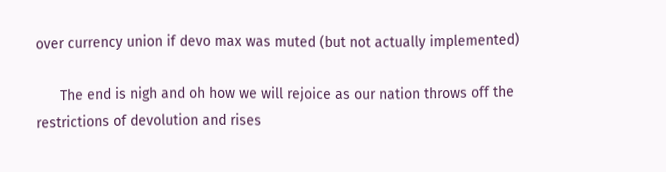over currency union if devo max was muted (but not actually implemented)

      The end is nigh and oh how we will rejoice as our nation throws off the restrictions of devolution and rises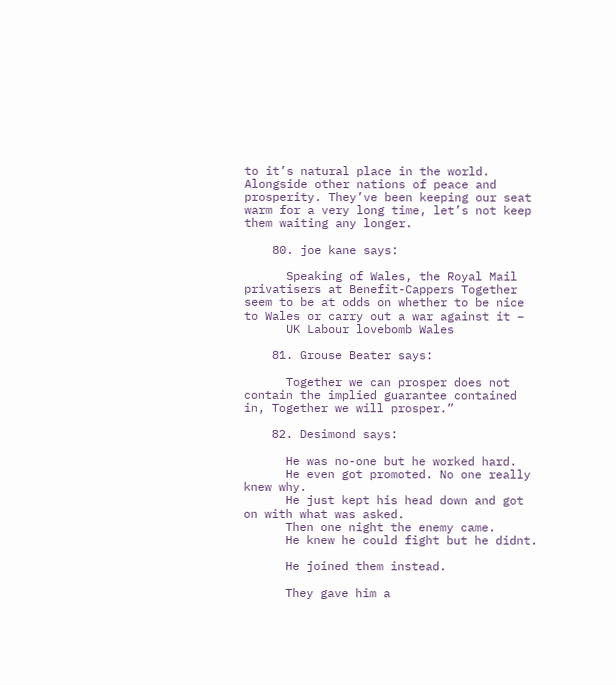to it’s natural place in the world. Alongside other nations of peace and prosperity. They’ve been keeping our seat warm for a very long time, let’s not keep them waiting any longer.

    80. joe kane says:

      Speaking of Wales, the Royal Mail privatisers at Benefit-Cappers Together seem to be at odds on whether to be nice to Wales or carry out a war against it –
      UK Labour lovebomb Wales

    81. Grouse Beater says:

      Together we can prosper does not contain the implied guarantee contained in, Together we will prosper.”

    82. Desimond says:

      He was no-one but he worked hard.
      He even got promoted. No one really knew why.
      He just kept his head down and got on with what was asked.
      Then one night the enemy came.
      He knew he could fight but he didnt.

      He joined them instead.

      They gave him a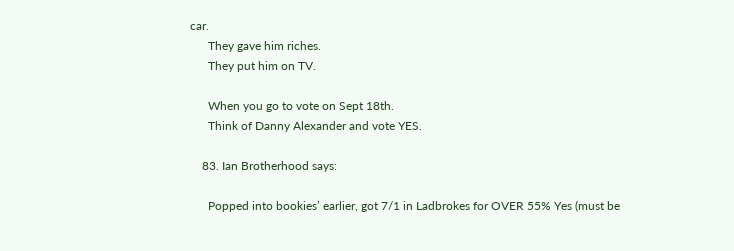car.
      They gave him riches.
      They put him on TV.

      When you go to vote on Sept 18th.
      Think of Danny Alexander and vote YES.

    83. Ian Brotherhood says:

      Popped into bookies’ earlier, got 7/1 in Ladbrokes for OVER 55% Yes (must be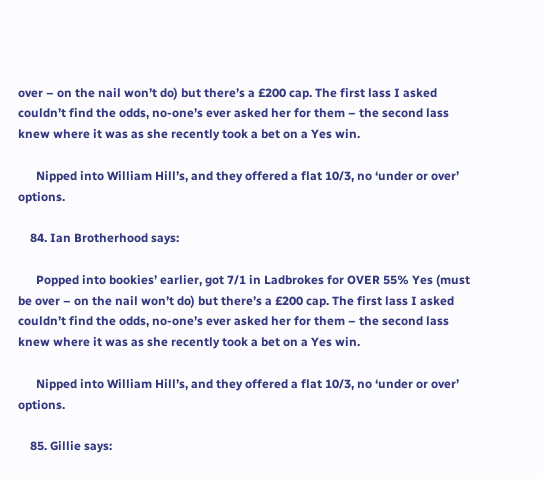over – on the nail won’t do) but there’s a £200 cap. The first lass I asked couldn’t find the odds, no-one’s ever asked her for them – the second lass knew where it was as she recently took a bet on a Yes win.

      Nipped into William Hill’s, and they offered a flat 10/3, no ‘under or over’ options.

    84. Ian Brotherhood says:

      Popped into bookies’ earlier, got 7/1 in Ladbrokes for OVER 55% Yes (must be over – on the nail won’t do) but there’s a £200 cap. The first lass I asked couldn’t find the odds, no-one’s ever asked her for them – the second lass knew where it was as she recently took a bet on a Yes win.

      Nipped into William Hill’s, and they offered a flat 10/3, no ‘under or over’ options.

    85. Gillie says: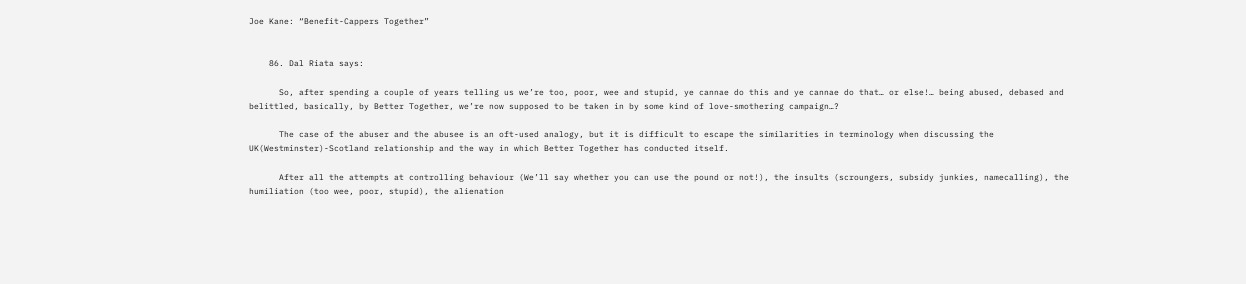Joe Kane: “Benefit-Cappers Together”


    86. Dal Riata says:

      So, after spending a couple of years telling us we’re too, poor, wee and stupid, ye cannae do this and ye cannae do that… or else!… being abused, debased and belittled, basically, by Better Together, we’re now supposed to be taken in by some kind of love-smothering campaign…?

      The case of the abuser and the abusee is an oft-used analogy, but it is difficult to escape the similarities in terminology when discussing the UK(Westminster)-Scotland relationship and the way in which Better Together has conducted itself.

      After all the attempts at controlling behaviour (We’ll say whether you can use the pound or not!), the insults (scroungers, subsidy junkies, namecalling), the humiliation (too wee, poor, stupid), the alienation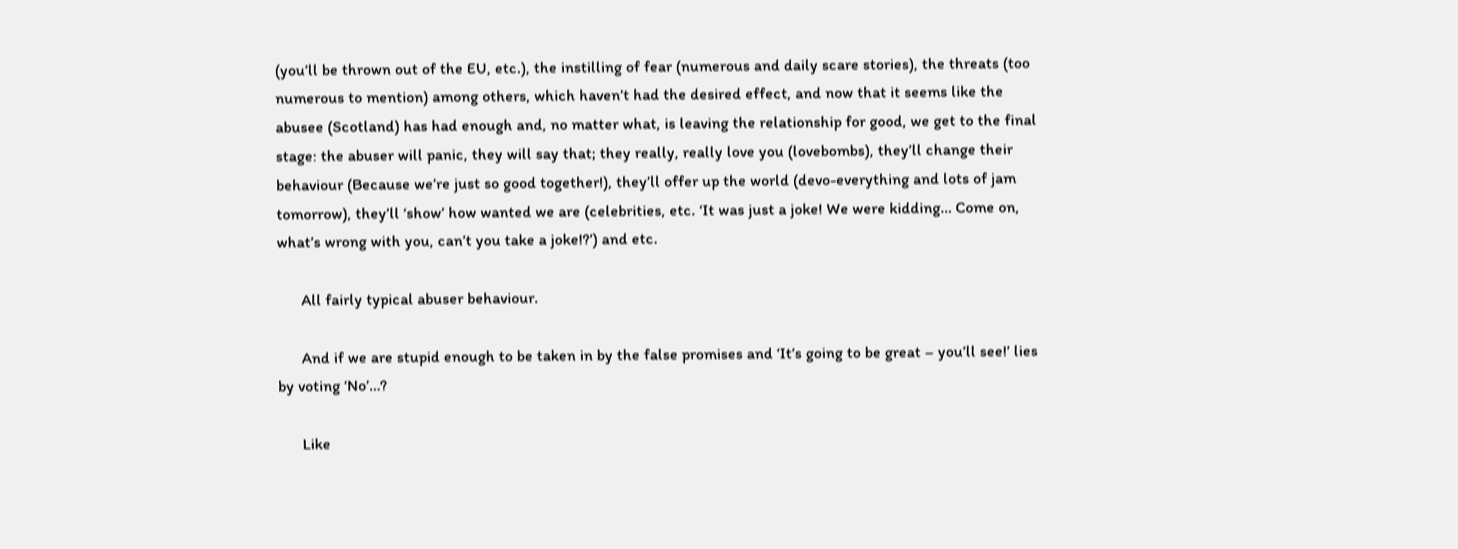(you’ll be thrown out of the EU, etc.), the instilling of fear (numerous and daily scare stories), the threats (too numerous to mention) among others, which haven’t had the desired effect, and now that it seems like the abusee (Scotland) has had enough and, no matter what, is leaving the relationship for good, we get to the final stage: the abuser will panic, they will say that; they really, really love you (lovebombs), they’ll change their behaviour (Because we’re just so good together!), they’ll offer up the world (devo-everything and lots of jam tomorrow), they’ll ‘show’ how wanted we are (celebrities, etc. ‘It was just a joke! We were kidding… Come on, what’s wrong with you, can’t you take a joke!?’) and etc.

      All fairly typical abuser behaviour.

      And if we are stupid enough to be taken in by the false promises and ‘It’s going to be great – you’ll see!’ lies by voting ‘No’…?

      Like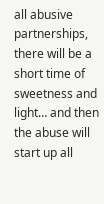all abusive partnerships, there will be a short time of sweetness and light… and then the abuse will start up all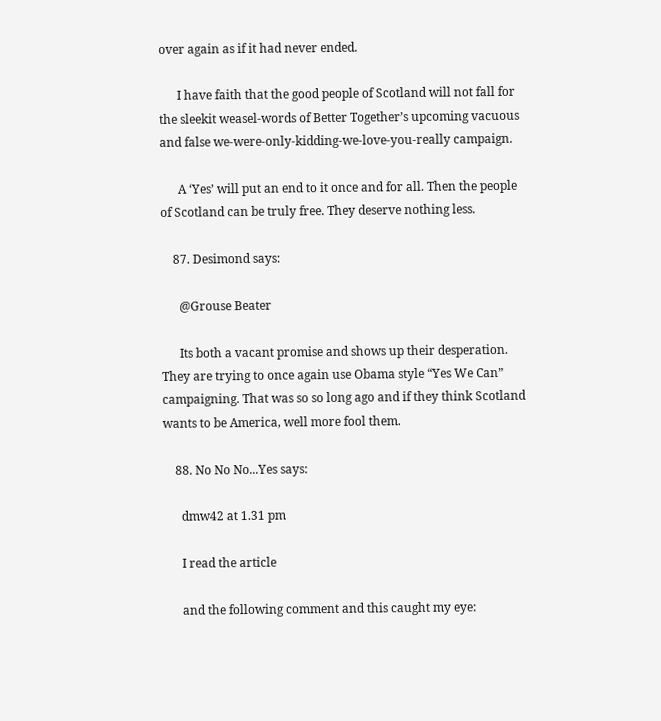over again as if it had never ended.

      I have faith that the good people of Scotland will not fall for the sleekit weasel-words of Better Together’s upcoming vacuous and false we-were-only-kidding-we-love-you-really campaign.

      A ‘Yes’ will put an end to it once and for all. Then the people of Scotland can be truly free. They deserve nothing less.

    87. Desimond says:

      @Grouse Beater

      Its both a vacant promise and shows up their desperation. They are trying to once again use Obama style “Yes We Can” campaigning. That was so so long ago and if they think Scotland wants to be America, well more fool them.

    88. No No No...Yes says:

      dmw42 at 1.31 pm

      I read the article

      and the following comment and this caught my eye: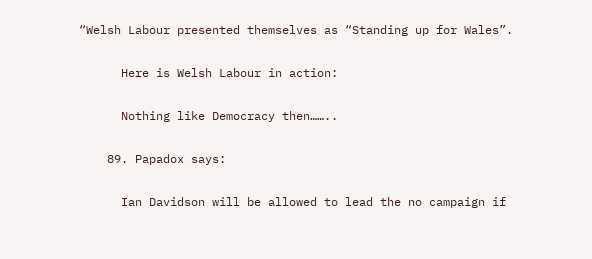“Welsh Labour presented themselves as “Standing up for Wales”.

      Here is Welsh Labour in action:

      Nothing like Democracy then……..

    89. Papadox says:

      Ian Davidson will be allowed to lead the no campaign if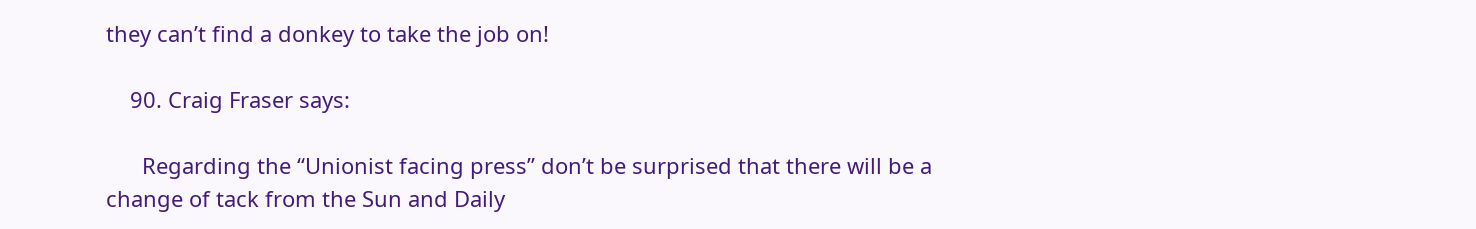they can’t find a donkey to take the job on!

    90. Craig Fraser says:

      Regarding the “Unionist facing press” don’t be surprised that there will be a change of tack from the Sun and Daily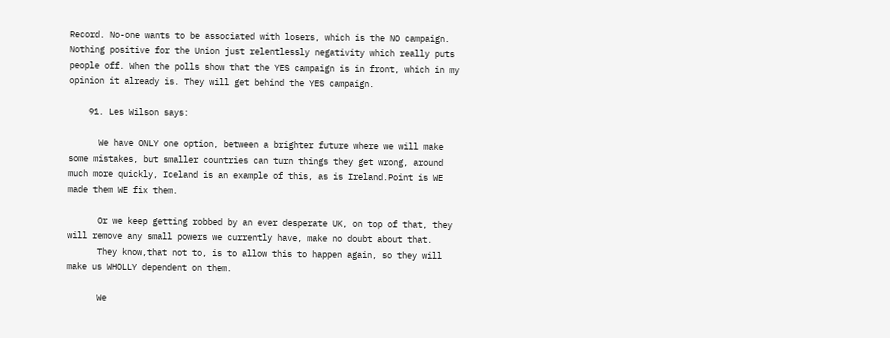Record. No-one wants to be associated with losers, which is the NO campaign. Nothing positive for the Union just relentlessly negativity which really puts people off. When the polls show that the YES campaign is in front, which in my opinion it already is. They will get behind the YES campaign.

    91. Les Wilson says:

      We have ONLY one option, between a brighter future where we will make some mistakes, but smaller countries can turn things they get wrong, around much more quickly, Iceland is an example of this, as is Ireland.Point is WE made them WE fix them.

      Or we keep getting robbed by an ever desperate UK, on top of that, they will remove any small powers we currently have, make no doubt about that.
      They know,that not to, is to allow this to happen again, so they will make us WHOLLY dependent on them.

      We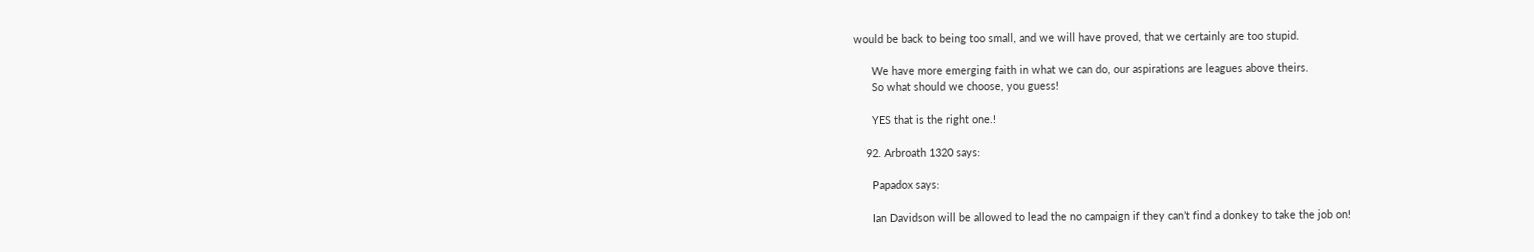would be back to being too small, and we will have proved, that we certainly are too stupid.

      We have more emerging faith in what we can do, our aspirations are leagues above theirs.
      So what should we choose, you guess!

      YES that is the right one.!

    92. Arbroath 1320 says:

      Papadox says:

      Ian Davidson will be allowed to lead the no campaign if they can’t find a donkey to take the job on!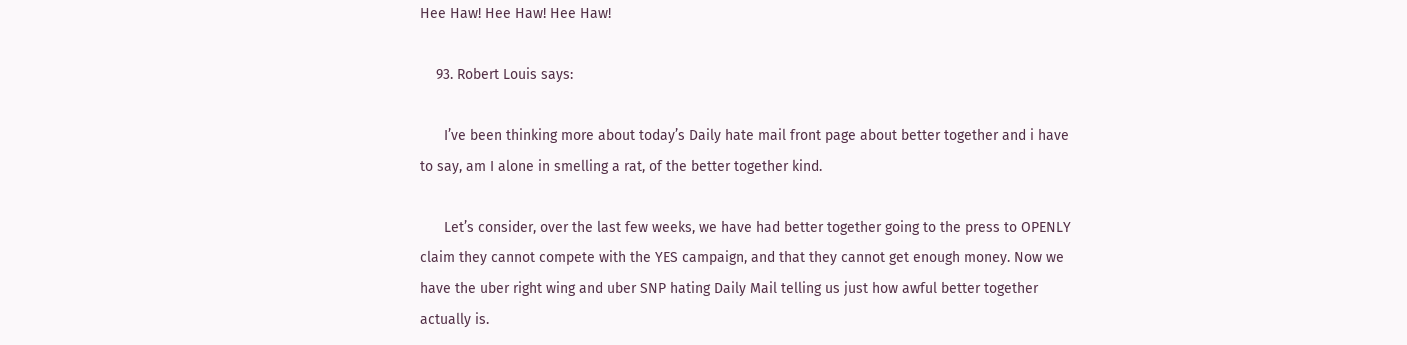Hee Haw! Hee Haw! Hee Haw!

    93. Robert Louis says:

      I’ve been thinking more about today’s Daily hate mail front page about better together and i have to say, am I alone in smelling a rat, of the better together kind.

      Let’s consider, over the last few weeks, we have had better together going to the press to OPENLY claim they cannot compete with the YES campaign, and that they cannot get enough money. Now we have the uber right wing and uber SNP hating Daily Mail telling us just how awful better together actually is.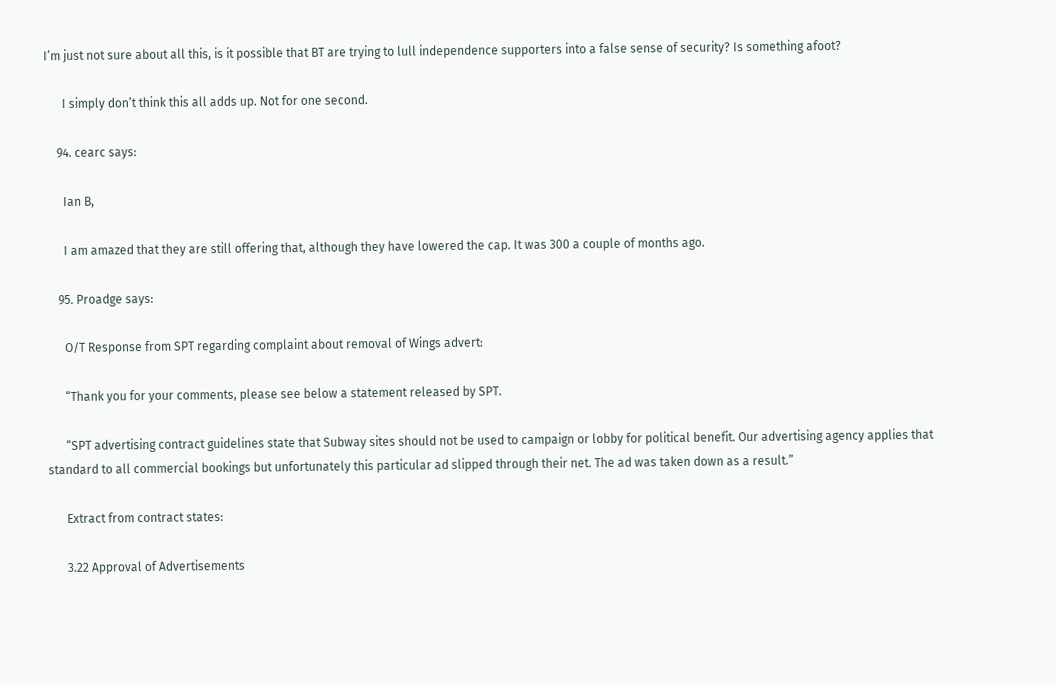I’m just not sure about all this, is it possible that BT are trying to lull independence supporters into a false sense of security? Is something afoot?

      I simply don’t think this all adds up. Not for one second.

    94. cearc says:

      Ian B,

      I am amazed that they are still offering that, although they have lowered the cap. It was 300 a couple of months ago.

    95. Proadge says:

      O/T Response from SPT regarding complaint about removal of Wings advert:

      “Thank you for your comments, please see below a statement released by SPT.

      “SPT advertising contract guidelines state that Subway sites should not be used to campaign or lobby for political benefit. Our advertising agency applies that standard to all commercial bookings but unfortunately this particular ad slipped through their net. The ad was taken down as a result.”

      Extract from contract states:

      3.22 Approval of Advertisements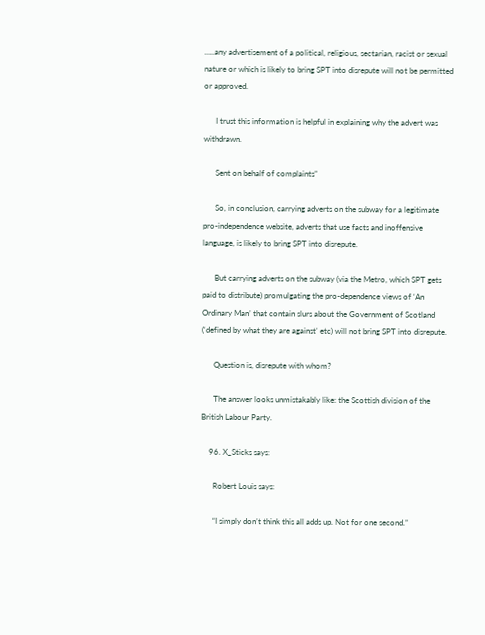…..any advertisement of a political, religious, sectarian, racist or sexual nature or which is likely to bring SPT into disrepute will not be permitted or approved.

      I trust this information is helpful in explaining why the advert was withdrawn.

      Sent on behalf of complaints”

      So, in conclusion, carrying adverts on the subway for a legitimate pro-independence website, adverts that use facts and inoffensive language, is likely to bring SPT into disrepute.

      But carrying adverts on the subway (via the Metro, which SPT gets paid to distribute) promulgating the pro-dependence views of ‘An Ordinary Man’ that contain slurs about the Government of Scotland (‘defined by what they are against’ etc) will not bring SPT into disrepute.

      Question is, disrepute with whom?

      The answer looks unmistakably like: the Scottish division of the British Labour Party.

    96. X_Sticks says:

      Robert Louis says:

      “I simply don’t think this all adds up. Not for one second.”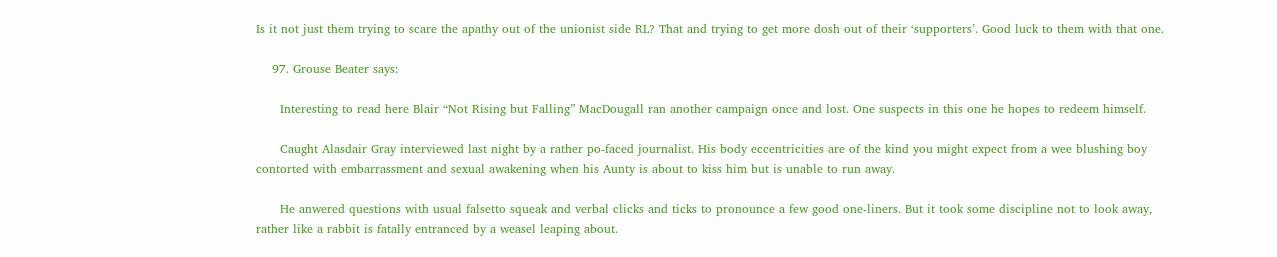Is it not just them trying to scare the apathy out of the unionist side RL? That and trying to get more dosh out of their ‘supporters’. Good luck to them with that one.

    97. Grouse Beater says:

      Interesting to read here Blair “Not Rising but Falling” MacDougall ran another campaign once and lost. One suspects in this one he hopes to redeem himself.

      Caught Alasdair Gray interviewed last night by a rather po-faced journalist. His body eccentricities are of the kind you might expect from a wee blushing boy contorted with embarrassment and sexual awakening when his Aunty is about to kiss him but is unable to run away.

      He anwered questions with usual falsetto squeak and verbal clicks and ticks to pronounce a few good one-liners. But it took some discipline not to look away, rather like a rabbit is fatally entranced by a weasel leaping about.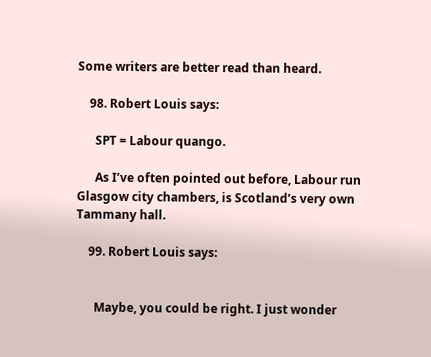Some writers are better read than heard.

    98. Robert Louis says:

      SPT = Labour quango.

      As I’ve often pointed out before, Labour run Glasgow city chambers, is Scotland’s very own Tammany hall.

    99. Robert Louis says:


      Maybe, you could be right. I just wonder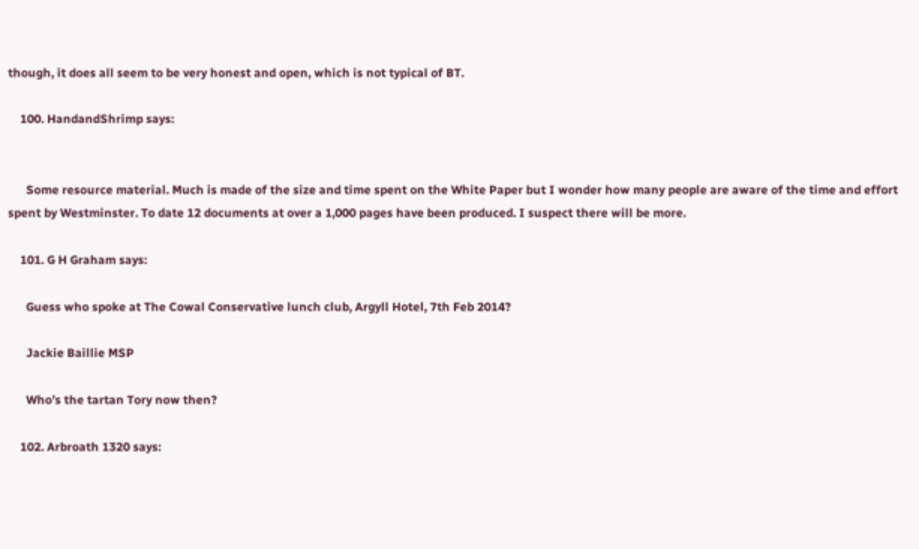though, it does all seem to be very honest and open, which is not typical of BT.

    100. HandandShrimp says:


      Some resource material. Much is made of the size and time spent on the White Paper but I wonder how many people are aware of the time and effort spent by Westminster. To date 12 documents at over a 1,000 pages have been produced. I suspect there will be more.

    101. G H Graham says:

      Guess who spoke at The Cowal Conservative lunch club, Argyll Hotel, 7th Feb 2014?

      Jackie Baillie MSP

      Who’s the tartan Tory now then?

    102. Arbroath 1320 says: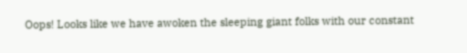Oops! Looks like we have awoken the sleeping giant folks with our constant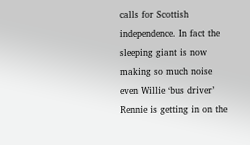calls for Scottish independence. In fact the sleeping giant is now making so much noise even Willie ‘bus driver’ Rennie is getting in on the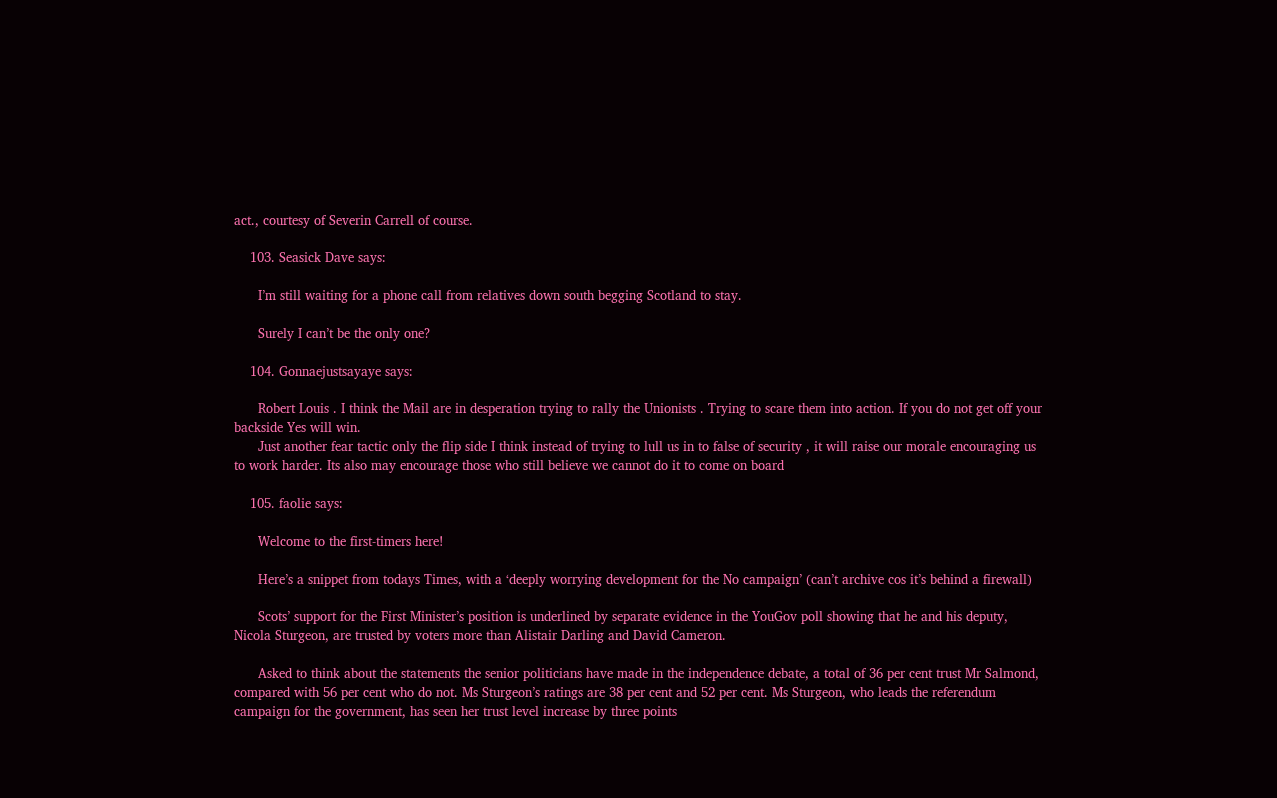act., courtesy of Severin Carrell of course.

    103. Seasick Dave says:

      I’m still waiting for a phone call from relatives down south begging Scotland to stay.

      Surely I can’t be the only one?

    104. Gonnaejustsayaye says:

      Robert Louis . I think the Mail are in desperation trying to rally the Unionists . Trying to scare them into action. If you do not get off your backside Yes will win.
      Just another fear tactic only the flip side I think instead of trying to lull us in to false of security , it will raise our morale encouraging us to work harder. Its also may encourage those who still believe we cannot do it to come on board

    105. faolie says:

      Welcome to the first-timers here!

      Here’s a snippet from todays Times, with a ‘deeply worrying development for the No campaign’ (can’t archive cos it’s behind a firewall)

      Scots’ support for the First Minister’s position is underlined by separate evidence in the YouGov poll showing that he and his deputy, Nicola Sturgeon, are trusted by voters more than Alistair Darling and David Cameron.

      Asked to think about the statements the senior politicians have made in the independence debate, a total of 36 per cent trust Mr Salmond, compared with 56 per cent who do not. Ms Sturgeon’s ratings are 38 per cent and 52 per cent. Ms Sturgeon, who leads the referendum campaign for the government, has seen her trust level increase by three points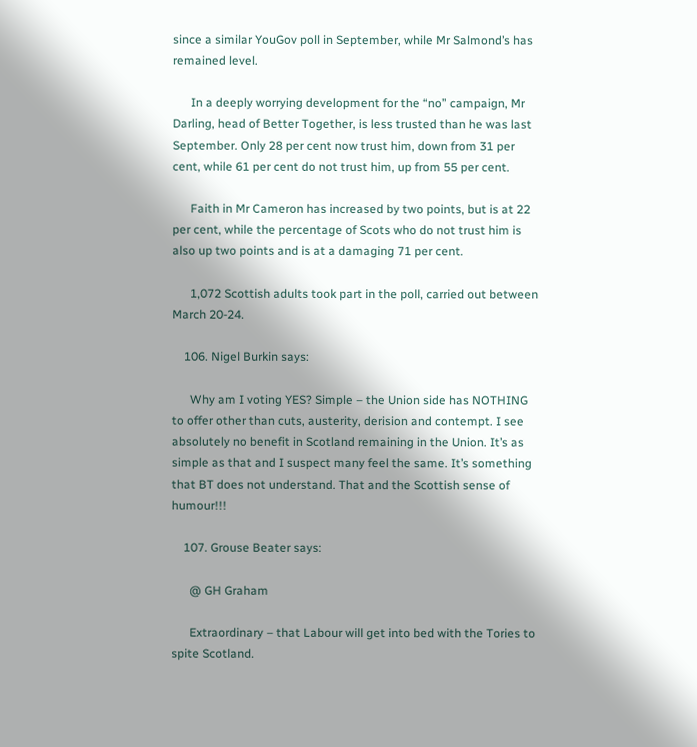since a similar YouGov poll in September, while Mr Salmond’s has remained level.

      In a deeply worrying development for the “no” campaign, Mr Darling, head of Better Together, is less trusted than he was last September. Only 28 per cent now trust him, down from 31 per cent, while 61 per cent do not trust him, up from 55 per cent.

      Faith in Mr Cameron has increased by two points, but is at 22 per cent, while the percentage of Scots who do not trust him is also up two points and is at a damaging 71 per cent.

      1,072 Scottish adults took part in the poll, carried out between March 20-24.

    106. Nigel Burkin says:

      Why am I voting YES? Simple – the Union side has NOTHING to offer other than cuts, austerity, derision and contempt. I see absolutely no benefit in Scotland remaining in the Union. It’s as simple as that and I suspect many feel the same. It’s something that BT does not understand. That and the Scottish sense of humour!!!

    107. Grouse Beater says:

      @ GH Graham

      Extraordinary – that Labour will get into bed with the Tories to spite Scotland.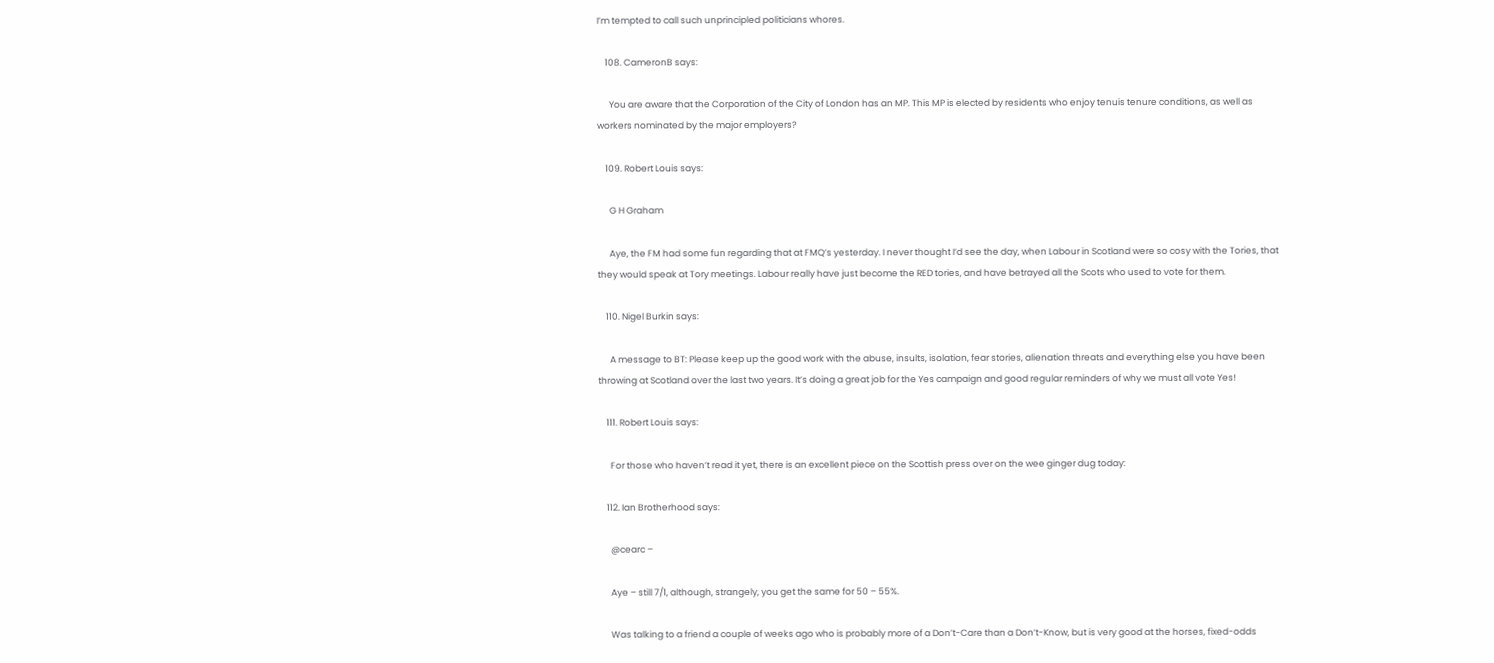I’m tempted to call such unprincipled politicians whores.

    108. CameronB says:

      You are aware that the Corporation of the City of London has an MP. This MP is elected by residents who enjoy tenuis tenure conditions, as well as workers nominated by the major employers?

    109. Robert Louis says:

      G H Graham

      Aye, the FM had some fun regarding that at FMQ’s yesterday. I never thought I’d see the day, when Labour in Scotland were so cosy with the Tories, that they would speak at Tory meetings. Labour really have just become the RED tories, and have betrayed all the Scots who used to vote for them.

    110. Nigel Burkin says:

      A message to BT: Please keep up the good work with the abuse, insults, isolation, fear stories, alienation threats and everything else you have been throwing at Scotland over the last two years. It’s doing a great job for the Yes campaign and good regular reminders of why we must all vote Yes!

    111. Robert Louis says:

      For those who haven’t read it yet, there is an excellent piece on the Scottish press over on the wee ginger dug today:

    112. Ian Brotherhood says:

      @cearc –

      Aye – still 7/1, although, strangely, you get the same for 50 – 55%.

      Was talking to a friend a couple of weeks ago who is probably more of a Don’t-Care than a Don’t-Know, but is very good at the horses, fixed-odds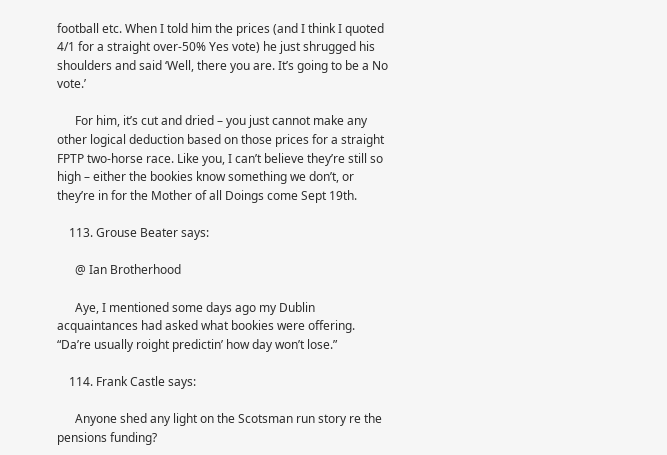football etc. When I told him the prices (and I think I quoted 4/1 for a straight over-50% Yes vote) he just shrugged his shoulders and said ‘Well, there you are. It’s going to be a No vote.’

      For him, it’s cut and dried – you just cannot make any other logical deduction based on those prices for a straight FPTP two-horse race. Like you, I can’t believe they’re still so high – either the bookies know something we don’t, or they’re in for the Mother of all Doings come Sept 19th.

    113. Grouse Beater says:

      @ Ian Brotherhood

      Aye, I mentioned some days ago my Dublin acquaintances had asked what bookies were offering. “Da’re usually roight predictin’ how day won’t lose.”

    114. Frank Castle says:

      Anyone shed any light on the Scotsman run story re the pensions funding?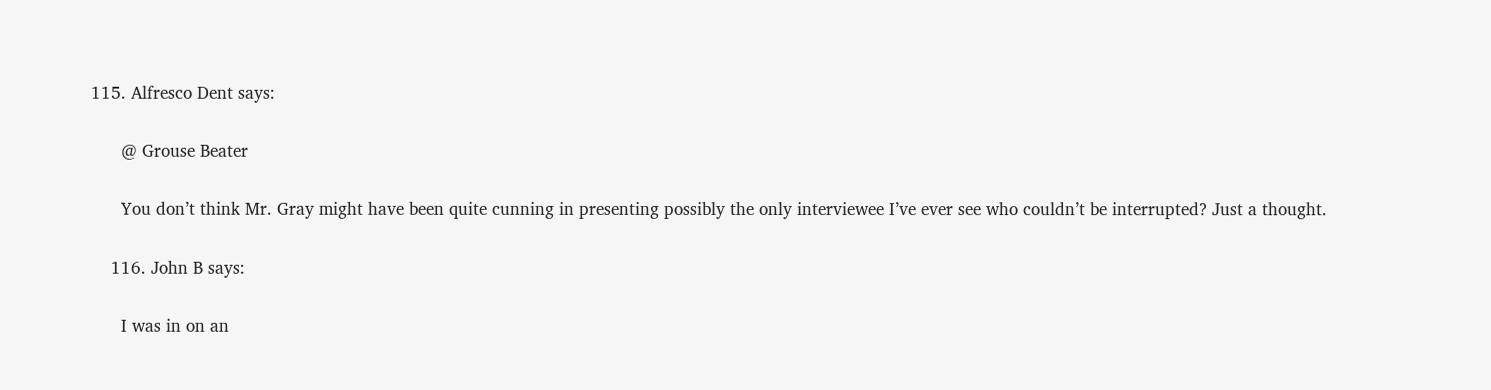115. Alfresco Dent says:

      @ Grouse Beater

      You don’t think Mr. Gray might have been quite cunning in presenting possibly the only interviewee I’ve ever see who couldn’t be interrupted? Just a thought.

    116. John B says:

      I was in on an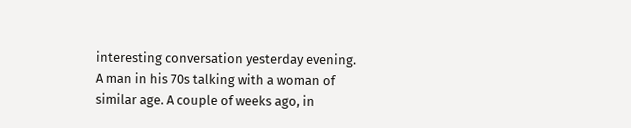interesting conversation yesterday evening. A man in his 70s talking with a woman of similar age. A couple of weeks ago, in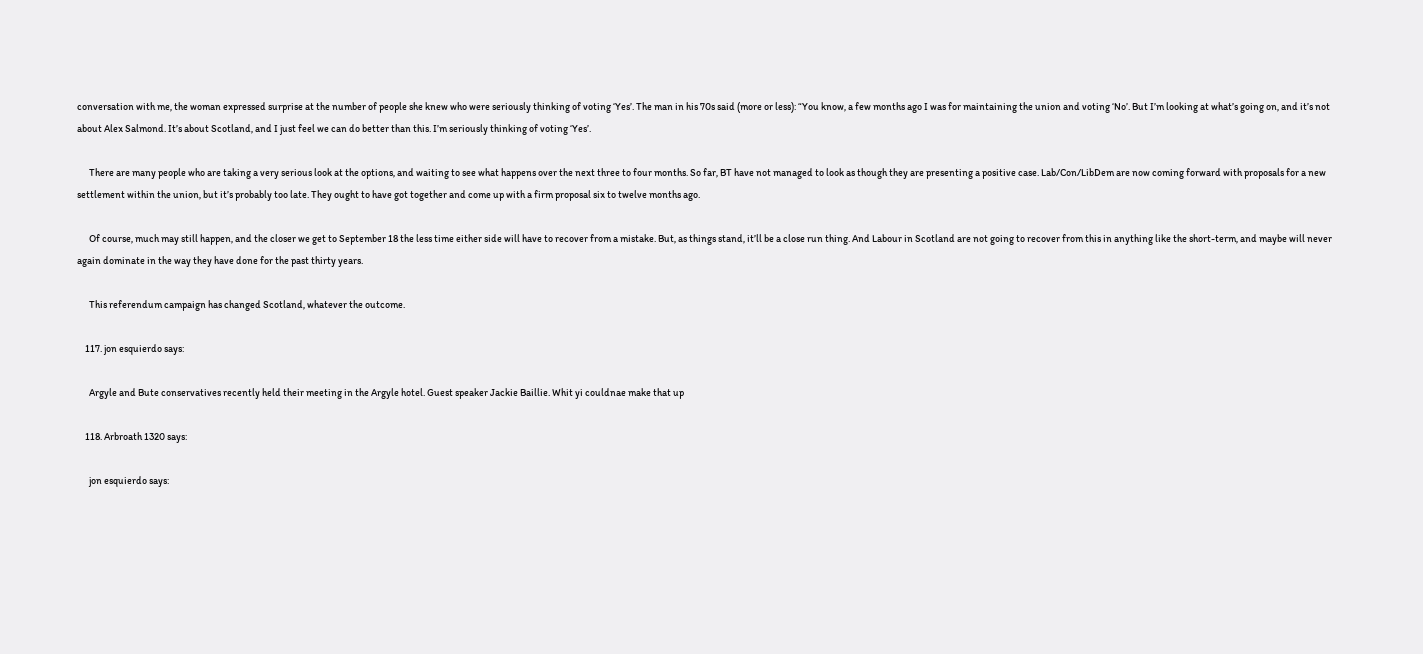conversation with me, the woman expressed surprise at the number of people she knew who were seriously thinking of voting ‘Yes’. The man in his 70s said (more or less): “You know, a few months ago I was for maintaining the union and voting ‘No’. But I’m looking at what’s going on, and it’s not about Alex Salmond. It’s about Scotland, and I just feel we can do better than this. I’m seriously thinking of voting ‘Yes’.

      There are many people who are taking a very serious look at the options, and waiting to see what happens over the next three to four months. So far, BT have not managed to look as though they are presenting a positive case. Lab/Con/LibDem are now coming forward with proposals for a new settlement within the union, but it’s probably too late. They ought to have got together and come up with a firm proposal six to twelve months ago.

      Of course, much may still happen, and the closer we get to September 18 the less time either side will have to recover from a mistake. But, as things stand, it’ll be a close run thing. And Labour in Scotland are not going to recover from this in anything like the short-term, and maybe will never again dominate in the way they have done for the past thirty years.

      This referendum campaign has changed Scotland, whatever the outcome.

    117. jon esquierdo says:

      Argyle and Bute conservatives recently held their meeting in the Argyle hotel. Guest speaker Jackie Baillie. Whit yi couldnae make that up

    118. Arbroath 1320 says:

      jon esquierdo says: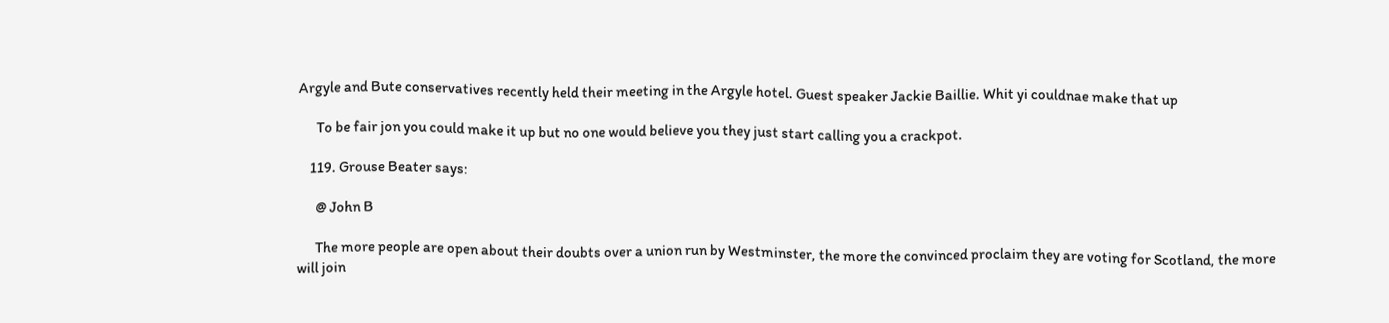Argyle and Bute conservatives recently held their meeting in the Argyle hotel. Guest speaker Jackie Baillie. Whit yi couldnae make that up

      To be fair jon you could make it up but no one would believe you they just start calling you a crackpot.

    119. Grouse Beater says:

      @ John B

      The more people are open about their doubts over a union run by Westminster, the more the convinced proclaim they are voting for Scotland, the more will join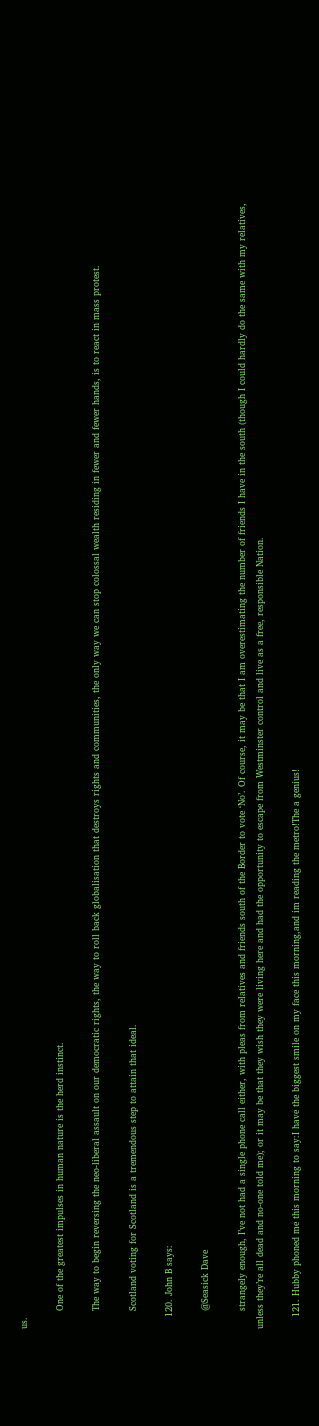us.

      One of the greatest impulses in human nature is the herd instinct.

      The way to begin reversing the neo-liberal assault on our democratic rights, the way to roll back globalisation that destroys rights and communities, the only way we can stop colossal wealth residing in fewer and fewer hands, is to react in mass protest.

      Scotland voting for Scotland is a tremendous step to attain that ideal.

    120. John B says:

      @Seasick Dave

      strangely enough, I’ve not had a single phone call either, with pleas from relatives and friends south of the Border to vote ‘No’. Of course, it may be that I am overestimating the number of friends I have in the south (though I could hardly do the same with my relatives, unless they’re all dead and no-one told me); or it may be that they wish they were living here and had the opportunity to escape from Westminster control and live as a free, responsible Nation.

    121. Hubby phoned me this morning to say:I have the biggest smile on my face this morning,and im reading the metro!The a genius!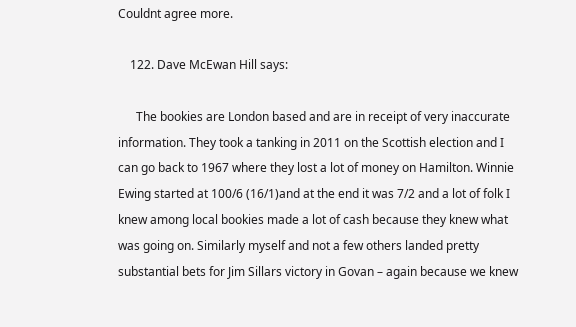Couldnt agree more.

    122. Dave McEwan Hill says:

      The bookies are London based and are in receipt of very inaccurate information. They took a tanking in 2011 on the Scottish election and I can go back to 1967 where they lost a lot of money on Hamilton. Winnie Ewing started at 100/6 (16/1)and at the end it was 7/2 and a lot of folk I knew among local bookies made a lot of cash because they knew what was going on. Similarly myself and not a few others landed pretty substantial bets for Jim Sillars victory in Govan – again because we knew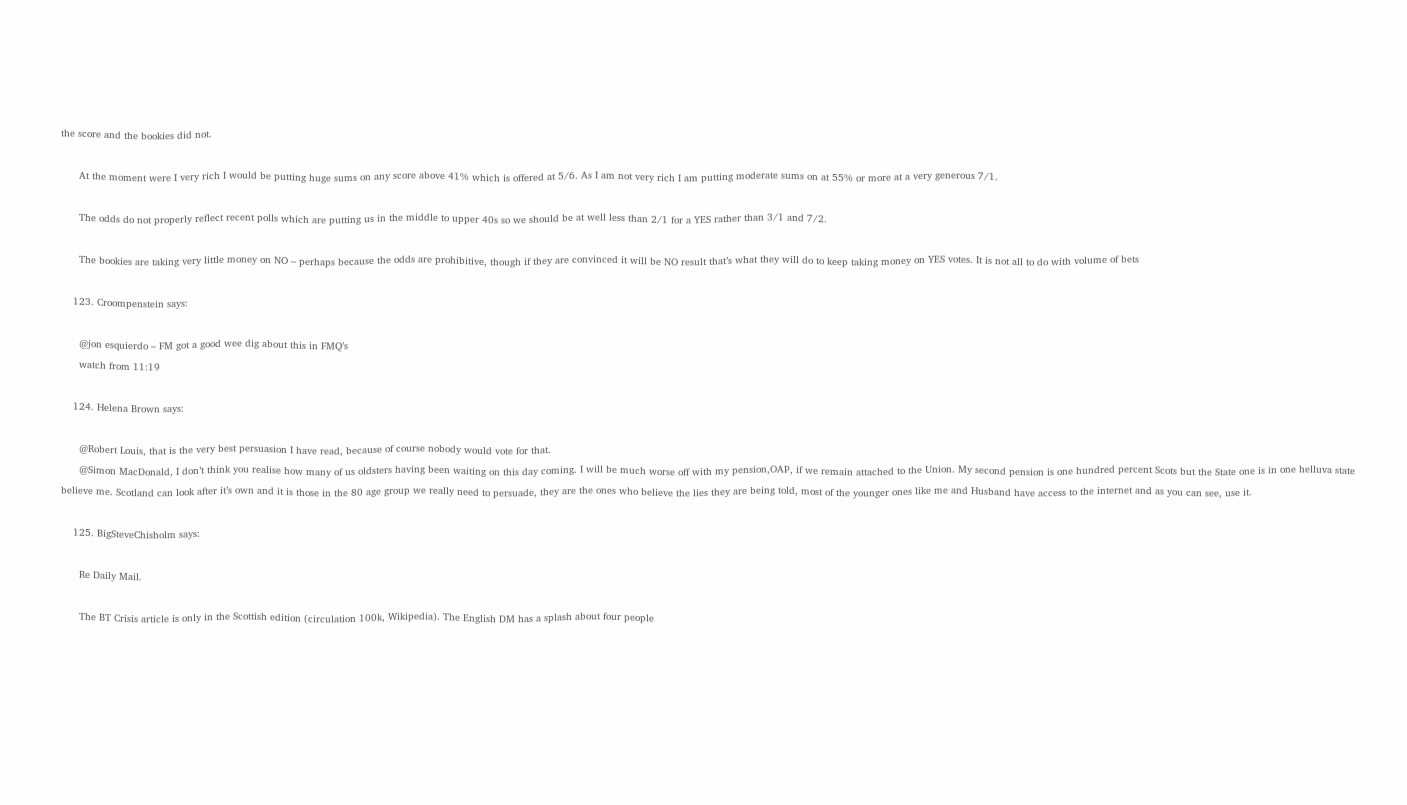the score and the bookies did not.

      At the moment were I very rich I would be putting huge sums on any score above 41% which is offered at 5/6. As I am not very rich I am putting moderate sums on at 55% or more at a very generous 7/1.

      The odds do not properly reflect recent polls which are putting us in the middle to upper 40s so we should be at well less than 2/1 for a YES rather than 3/1 and 7/2.

      The bookies are taking very little money on NO – perhaps because the odds are prohibitive, though if they are convinced it will be NO result that’s what they will do to keep taking money on YES votes. It is not all to do with volume of bets

    123. Croompenstein says:

      @jon esquierdo – FM got a good wee dig about this in FMQ’s
      watch from 11:19

    124. Helena Brown says:

      @Robert Louis, that is the very best persuasion I have read, because of course nobody would vote for that.
      @Simon MacDonald, I don’t think you realise how many of us oldsters having been waiting on this day coming. I will be much worse off with my pension,OAP, if we remain attached to the Union. My second pension is one hundred percent Scots but the State one is in one helluva state believe me. Scotland can look after it’s own and it is those in the 80 age group we really need to persuade, they are the ones who believe the lies they are being told, most of the younger ones like me and Husband have access to the internet and as you can see, use it.

    125. BigSteveChisholm says:

      Re Daily Mail.

      The BT Crisis article is only in the Scottish edition (circulation 100k, Wikipedia). The English DM has a splash about four people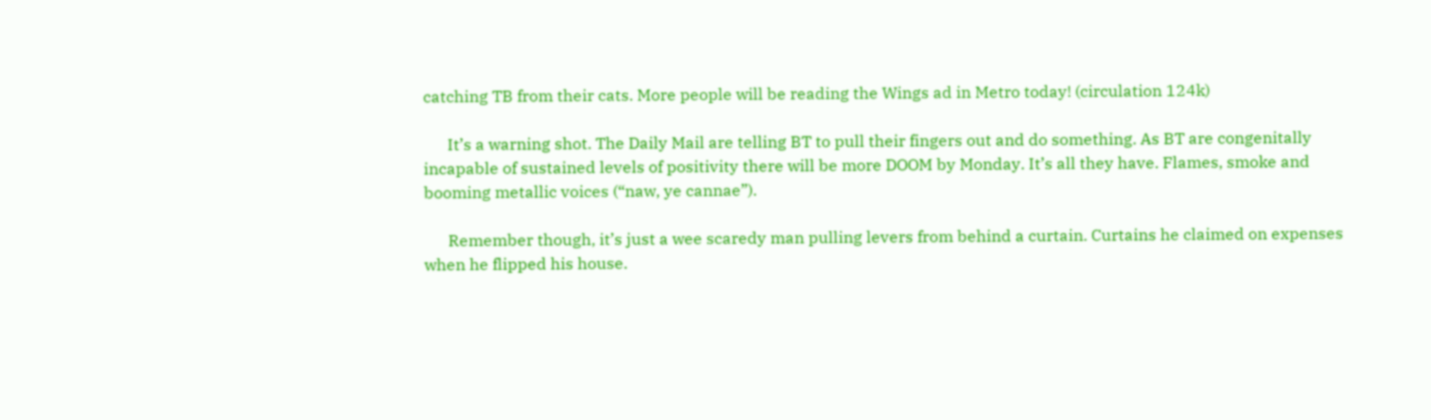catching TB from their cats. More people will be reading the Wings ad in Metro today! (circulation 124k)

      It’s a warning shot. The Daily Mail are telling BT to pull their fingers out and do something. As BT are congenitally incapable of sustained levels of positivity there will be more DOOM by Monday. It’s all they have. Flames, smoke and booming metallic voices (“naw, ye cannae”).

      Remember though, it’s just a wee scaredy man pulling levers from behind a curtain. Curtains he claimed on expenses when he flipped his house.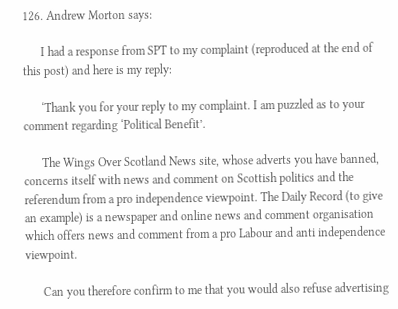126. Andrew Morton says:

      I had a response from SPT to my complaint (reproduced at the end of this post) and here is my reply:

      ‘Thank you for your reply to my complaint. I am puzzled as to your comment regarding ‘Political Benefit’.

      The Wings Over Scotland News site, whose adverts you have banned, concerns itself with news and comment on Scottish politics and the referendum from a pro independence viewpoint. The Daily Record (to give an example) is a newspaper and online news and comment organisation which offers news and comment from a pro Labour and anti independence viewpoint.

      Can you therefore confirm to me that you would also refuse advertising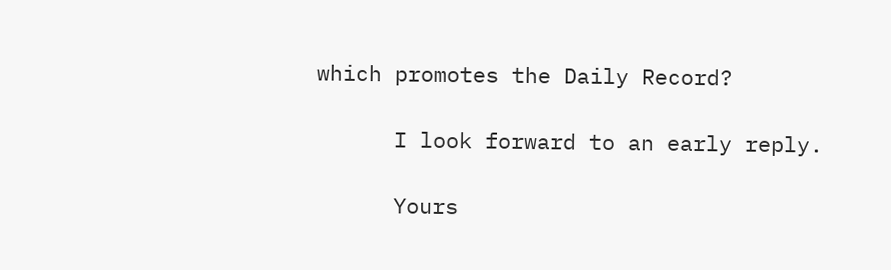which promotes the Daily Record?

      I look forward to an early reply.

      Yours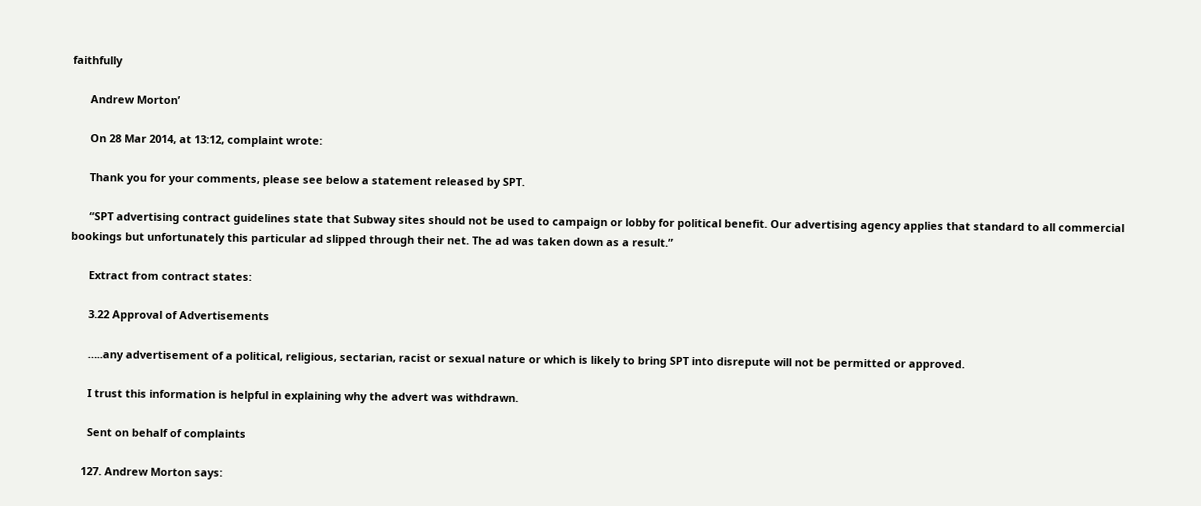faithfully

      Andrew Morton’

      On 28 Mar 2014, at 13:12, complaint wrote:

      Thank you for your comments, please see below a statement released by SPT.

      “SPT advertising contract guidelines state that Subway sites should not be used to campaign or lobby for political benefit. Our advertising agency applies that standard to all commercial bookings but unfortunately this particular ad slipped through their net. The ad was taken down as a result.”

      Extract from contract states:

      3.22 Approval of Advertisements

      …..any advertisement of a political, religious, sectarian, racist or sexual nature or which is likely to bring SPT into disrepute will not be permitted or approved.

      I trust this information is helpful in explaining why the advert was withdrawn.

      Sent on behalf of complaints

    127. Andrew Morton says: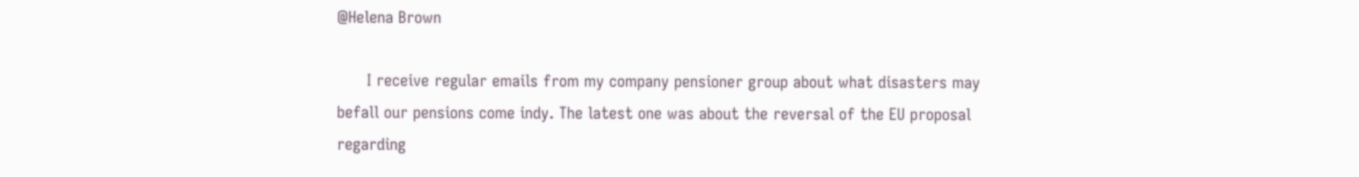@Helena Brown

      I receive regular emails from my company pensioner group about what disasters may befall our pensions come indy. The latest one was about the reversal of the EU proposal regarding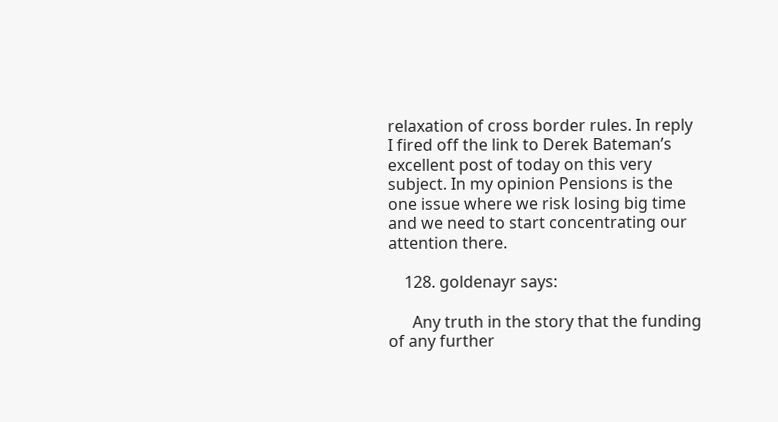relaxation of cross border rules. In reply I fired off the link to Derek Bateman’s excellent post of today on this very subject. In my opinion Pensions is the one issue where we risk losing big time and we need to start concentrating our attention there.

    128. goldenayr says:

      Any truth in the story that the funding of any further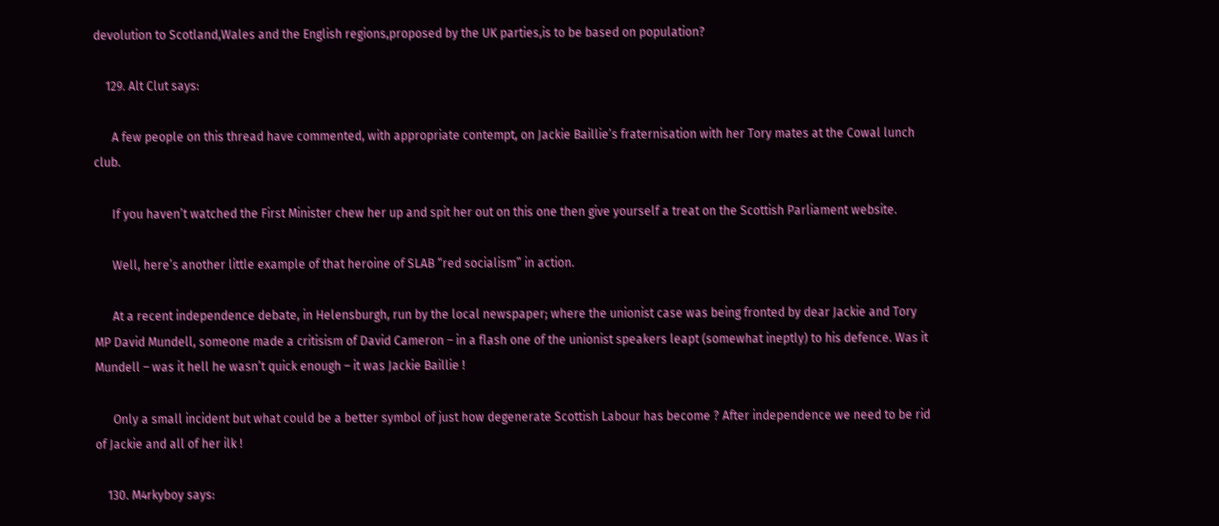devolution to Scotland,Wales and the English regions,proposed by the UK parties,is to be based on population?

    129. Alt Clut says:

      A few people on this thread have commented, with appropriate contempt, on Jackie Baillie’s fraternisation with her Tory mates at the Cowal lunch club.

      If you haven’t watched the First Minister chew her up and spit her out on this one then give yourself a treat on the Scottish Parliament website.

      Well, here’s another little example of that heroine of SLAB “red socialism” in action.

      At a recent independence debate, in Helensburgh, run by the local newspaper; where the unionist case was being fronted by dear Jackie and Tory MP David Mundell, someone made a critisism of David Cameron – in a flash one of the unionist speakers leapt (somewhat ineptly) to his defence. Was it Mundell – was it hell he wasn’t quick enough – it was Jackie Baillie !

      Only a small incident but what could be a better symbol of just how degenerate Scottish Labour has become ? After independence we need to be rid of Jackie and all of her ilk !

    130. M4rkyboy says: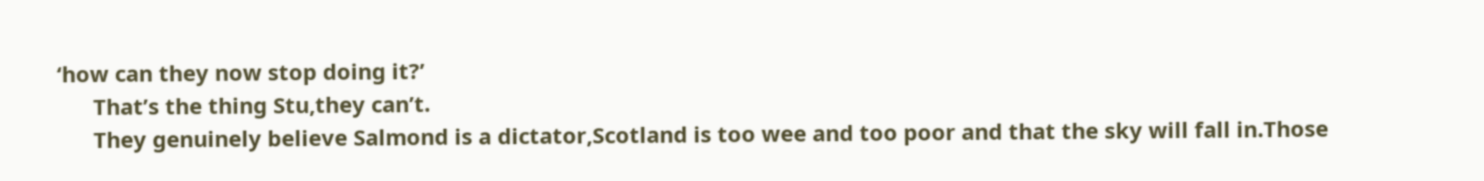‘how can they now stop doing it?’
      That’s the thing Stu,they can’t.
      They genuinely believe Salmond is a dictator,Scotland is too wee and too poor and that the sky will fall in.Those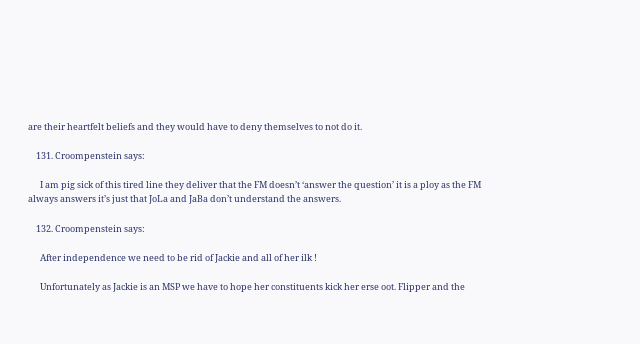are their heartfelt beliefs and they would have to deny themselves to not do it.

    131. Croompenstein says:

      I am pig sick of this tired line they deliver that the FM doesn’t ‘answer the question’ it is a ploy as the FM always answers it’s just that JoLa and JaBa don’t understand the answers.

    132. Croompenstein says:

      After independence we need to be rid of Jackie and all of her ilk !

      Unfortunately as Jackie is an MSP we have to hope her constituents kick her erse oot. Flipper and the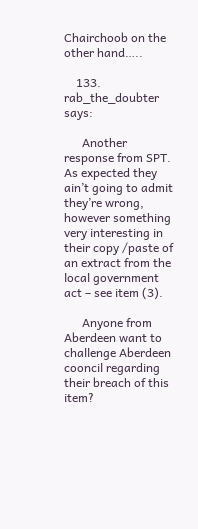Chairchoob on the other hand…..

    133. rab_the_doubter says:

      Another response from SPT. As expected they ain’t going to admit they’re wrong, however something very interesting in their copy /paste of an extract from the local government act – see item (3).

      Anyone from Aberdeen want to challenge Aberdeen cooncil regarding their breach of this item?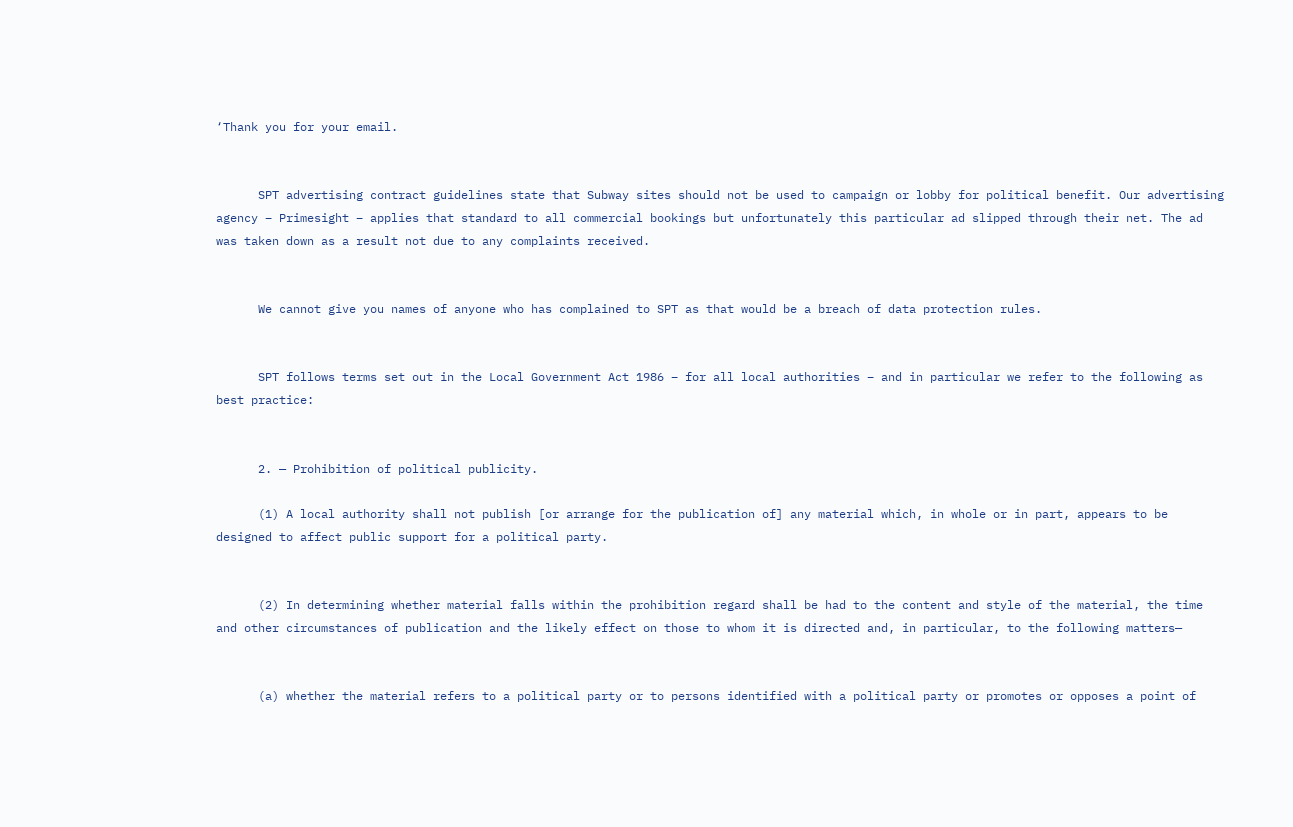‘Thank you for your email.


      SPT advertising contract guidelines state that Subway sites should not be used to campaign or lobby for political benefit. Our advertising agency – Primesight – applies that standard to all commercial bookings but unfortunately this particular ad slipped through their net. The ad was taken down as a result not due to any complaints received.


      We cannot give you names of anyone who has complained to SPT as that would be a breach of data protection rules.


      SPT follows terms set out in the Local Government Act 1986 – for all local authorities – and in particular we refer to the following as best practice:


      2. — Prohibition of political publicity.

      (1) A local authority shall not publish [or arrange for the publication of] any material which, in whole or in part, appears to be designed to affect public support for a political party.


      (2) In determining whether material falls within the prohibition regard shall be had to the content and style of the material, the time and other circumstances of publication and the likely effect on those to whom it is directed and, in particular, to the following matters—


      (a) whether the material refers to a political party or to persons identified with a political party or promotes or opposes a point of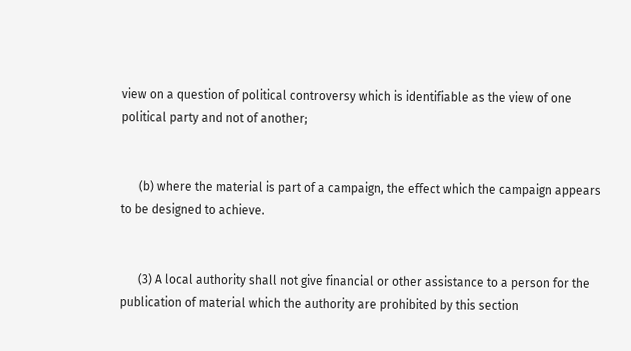view on a question of political controversy which is identifiable as the view of one political party and not of another;


      (b) where the material is part of a campaign, the effect which the campaign appears to be designed to achieve.


      (3) A local authority shall not give financial or other assistance to a person for the publication of material which the authority are prohibited by this section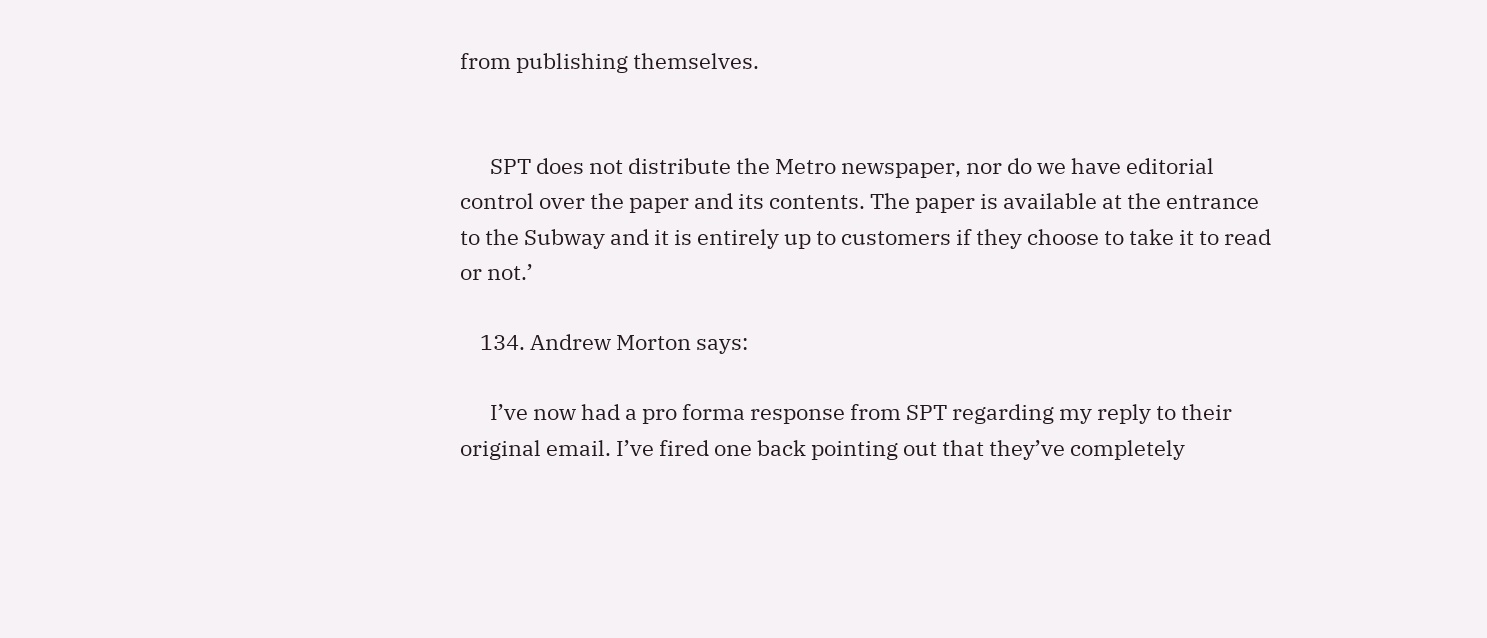from publishing themselves.


      SPT does not distribute the Metro newspaper, nor do we have editorial control over the paper and its contents. The paper is available at the entrance to the Subway and it is entirely up to customers if they choose to take it to read or not.’

    134. Andrew Morton says:

      I’ve now had a pro forma response from SPT regarding my reply to their original email. I’ve fired one back pointing out that they’ve completely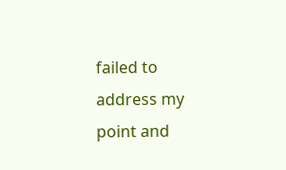failed to address my point and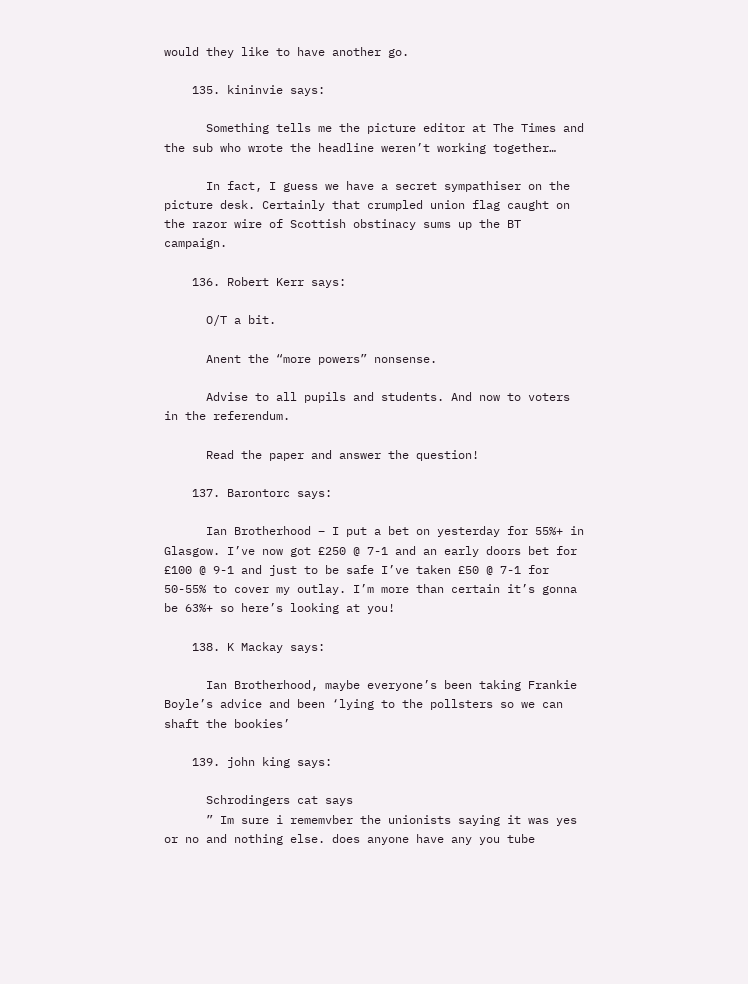would they like to have another go.

    135. kininvie says:

      Something tells me the picture editor at The Times and the sub who wrote the headline weren’t working together…

      In fact, I guess we have a secret sympathiser on the picture desk. Certainly that crumpled union flag caught on the razor wire of Scottish obstinacy sums up the BT campaign.

    136. Robert Kerr says:

      O/T a bit.

      Anent the “more powers” nonsense.

      Advise to all pupils and students. And now to voters in the referendum.

      Read the paper and answer the question!

    137. Barontorc says:

      Ian Brotherhood – I put a bet on yesterday for 55%+ in Glasgow. I’ve now got £250 @ 7-1 and an early doors bet for £100 @ 9-1 and just to be safe I’ve taken £50 @ 7-1 for 50-55% to cover my outlay. I’m more than certain it’s gonna be 63%+ so here’s looking at you!

    138. K Mackay says:

      Ian Brotherhood, maybe everyone’s been taking Frankie Boyle’s advice and been ‘lying to the pollsters so we can shaft the bookies’

    139. john king says:

      Schrodingers cat says
      ” Im sure i rememvber the unionists saying it was yes or no and nothing else. does anyone have any you tube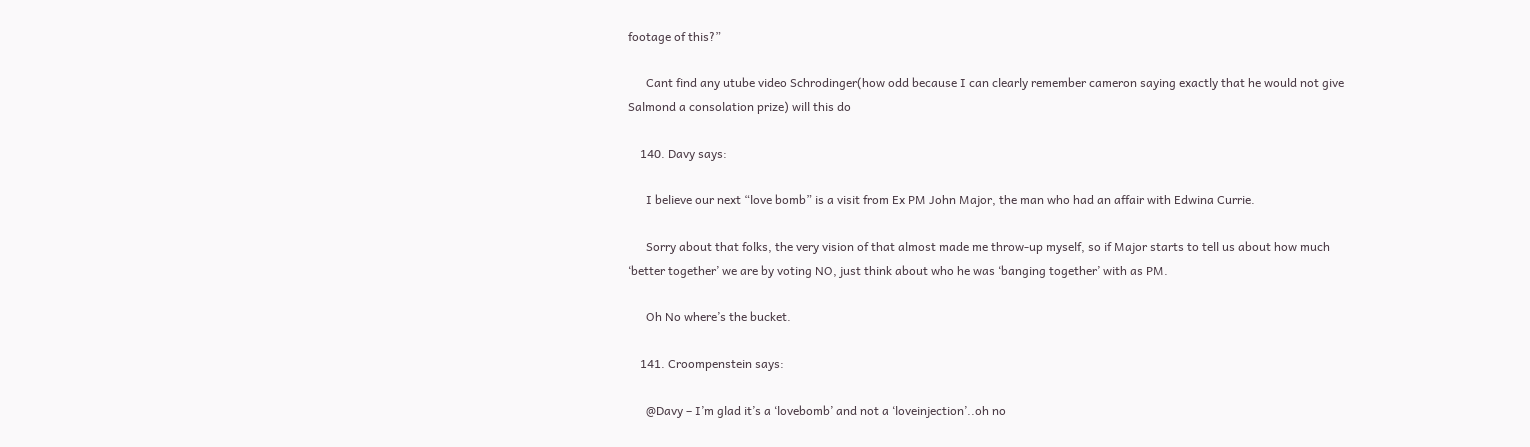footage of this?”

      Cant find any utube video Schrodinger(how odd because I can clearly remember cameron saying exactly that he would not give Salmond a consolation prize) will this do

    140. Davy says:

      I believe our next “love bomb” is a visit from Ex PM John Major, the man who had an affair with Edwina Currie.

      Sorry about that folks, the very vision of that almost made me throw-up myself, so if Major starts to tell us about how much ‘better together’ we are by voting NO, just think about who he was ‘banging together’ with as PM.

      Oh No where’s the bucket.

    141. Croompenstein says:

      @Davy – I’m glad it’s a ‘lovebomb’ and not a ‘loveinjection’..oh no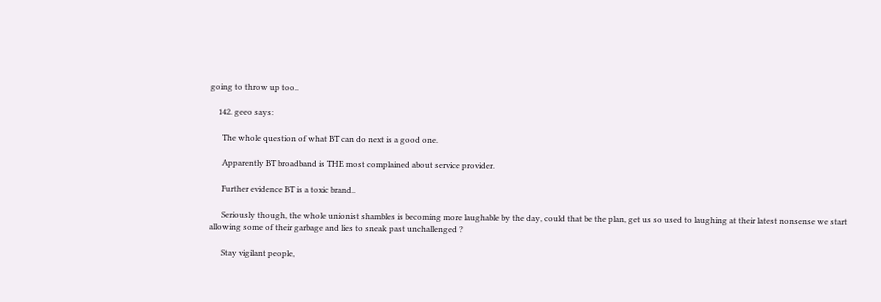going to throw up too..

    142. geeo says:

      The whole question of what BT can do next is a good one.

      Apparently BT broadband is THE most complained about service provider.

      Further evidence BT is a toxic brand..

      Seriously though, the whole unionist shambles is becoming more laughable by the day, could that be the plan, get us so used to laughing at their latest nonsense we start allowing some of their garbage and lies to sneak past unchallenged ?

      Stay vigilant people,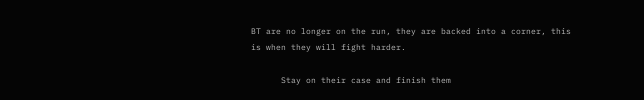BT are no longer on the run, they are backed into a corner, this is when they will fight harder.

      Stay on their case and finish them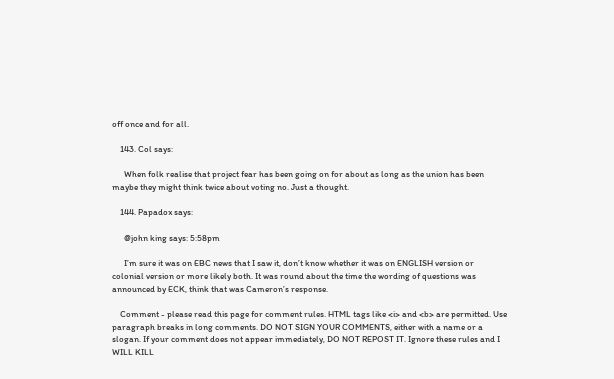off once and for all.

    143. Col says:

      When folk realise that project fear has been going on for about as long as the union has been maybe they might think twice about voting no. Just a thought.

    144. Papadox says:

      @john king says: 5:58pm

      I’m sure it was on EBC news that I saw it, don’t know whether it was on ENGLISH version or colonial version or more likely both. It was round about the time the wording of questions was announced by ECK, think that was Cameron’s response.

    Comment - please read this page for comment rules. HTML tags like <i> and <b> are permitted. Use paragraph breaks in long comments. DO NOT SIGN YOUR COMMENTS, either with a name or a slogan. If your comment does not appear immediately, DO NOT REPOST IT. Ignore these rules and I WILL KILL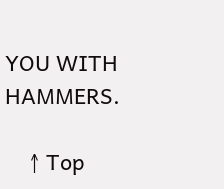YOU WITH HAMMERS.

    ↑ Top